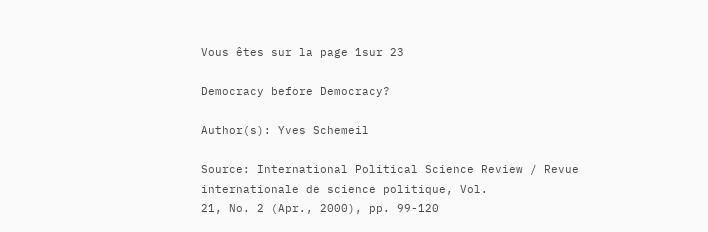Vous êtes sur la page 1sur 23

Democracy before Democracy?

Author(s): Yves Schemeil

Source: International Political Science Review / Revue internationale de science politique, Vol.
21, No. 2 (Apr., 2000), pp. 99-120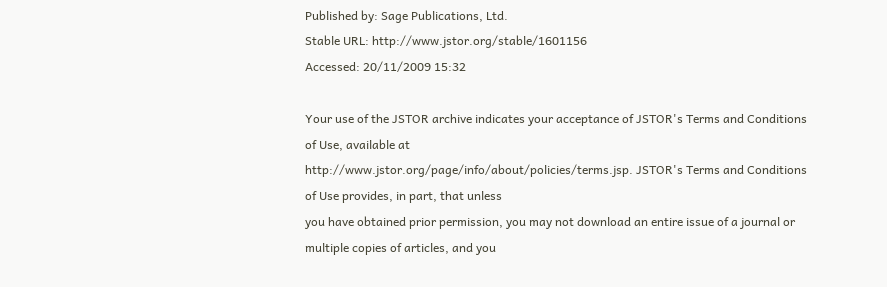Published by: Sage Publications, Ltd.
Stable URL: http://www.jstor.org/stable/1601156
Accessed: 20/11/2009 15:32

Your use of the JSTOR archive indicates your acceptance of JSTOR's Terms and Conditions of Use, available at
http://www.jstor.org/page/info/about/policies/terms.jsp. JSTOR's Terms and Conditions of Use provides, in part, that unless
you have obtained prior permission, you may not download an entire issue of a journal or multiple copies of articles, and you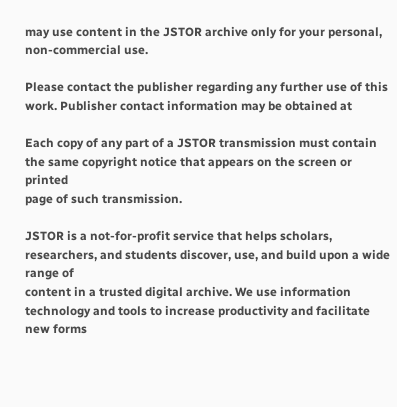may use content in the JSTOR archive only for your personal, non-commercial use.

Please contact the publisher regarding any further use of this work. Publisher contact information may be obtained at

Each copy of any part of a JSTOR transmission must contain the same copyright notice that appears on the screen or printed
page of such transmission.

JSTOR is a not-for-profit service that helps scholars, researchers, and students discover, use, and build upon a wide range of
content in a trusted digital archive. We use information technology and tools to increase productivity and facilitate new forms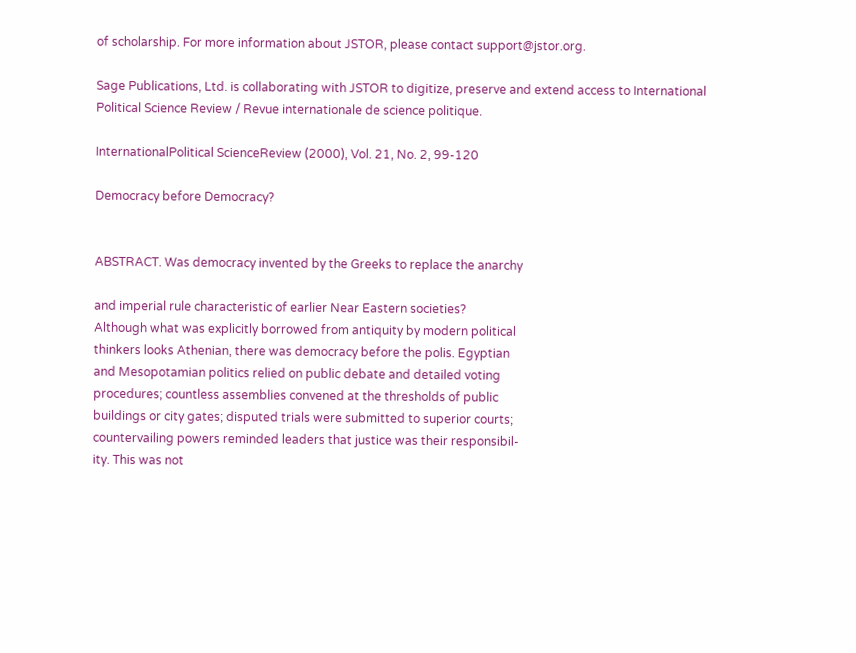of scholarship. For more information about JSTOR, please contact support@jstor.org.

Sage Publications, Ltd. is collaborating with JSTOR to digitize, preserve and extend access to International
Political Science Review / Revue internationale de science politique.

InternationalPolitical ScienceReview (2000), Vol. 21, No. 2, 99-120

Democracy before Democracy?


ABSTRACT. Was democracy invented by the Greeks to replace the anarchy

and imperial rule characteristic of earlier Near Eastern societies?
Although what was explicitly borrowed from antiquity by modern political
thinkers looks Athenian, there was democracy before the polis. Egyptian
and Mesopotamian politics relied on public debate and detailed voting
procedures; countless assemblies convened at the thresholds of public
buildings or city gates; disputed trials were submitted to superior courts;
countervailing powers reminded leaders that justice was their responsibil-
ity. This was not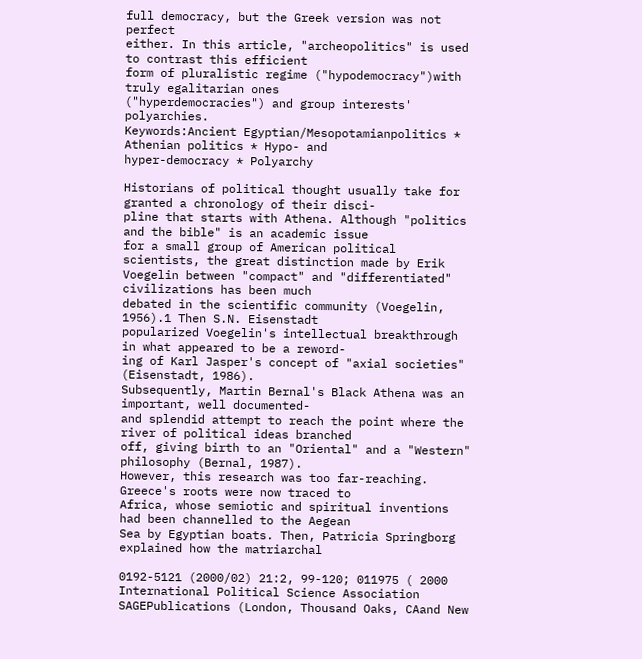full democracy, but the Greek version was not perfect
either. In this article, "archeopolitics" is used to contrast this efficient
form of pluralistic regime ("hypodemocracy")with truly egalitarian ones
("hyperdemocracies") and group interests' polyarchies.
Keywords:Ancient Egyptian/Mesopotamianpolitics * Athenian politics * Hypo- and
hyper-democracy * Polyarchy

Historians of political thought usually take for granted a chronology of their disci-
pline that starts with Athena. Although "politics and the bible" is an academic issue
for a small group of American political scientists, the great distinction made by Erik
Voegelin between "compact" and "differentiated" civilizations has been much
debated in the scientific community (Voegelin, 1956).1 Then S.N. Eisenstadt
popularized Voegelin's intellectual breakthrough in what appeared to be a reword-
ing of Karl Jasper's concept of "axial societies" (Eisenstadt, 1986).
Subsequently, Martin Bernal's Black Athena was an important, well documented-
and splendid attempt to reach the point where the river of political ideas branched
off, giving birth to an "Oriental" and a "Western" philosophy (Bernal, 1987).
However, this research was too far-reaching. Greece's roots were now traced to
Africa, whose semiotic and spiritual inventions had been channelled to the Aegean
Sea by Egyptian boats. Then, Patricia Springborg explained how the matriarchal

0192-5121 (2000/02) 21:2, 99-120; 011975 ( 2000 International Political Science Association
SAGEPublications (London, Thousand Oaks, CAand New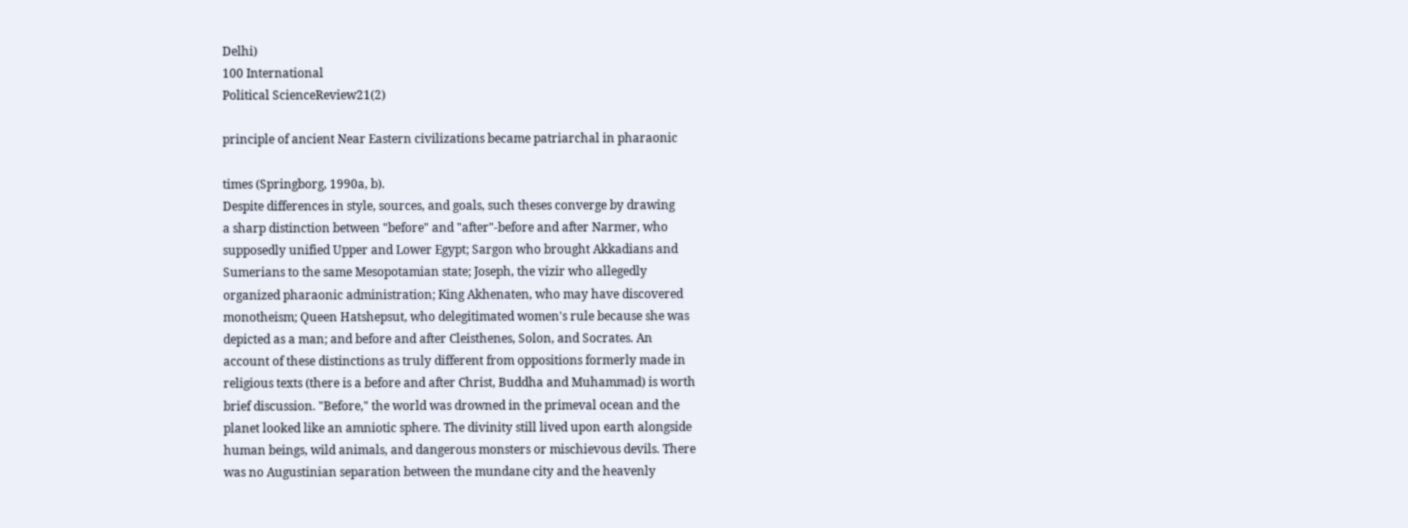Delhi)
100 International
Political ScienceReview21(2)

principle of ancient Near Eastern civilizations became patriarchal in pharaonic

times (Springborg, 1990a, b).
Despite differences in style, sources, and goals, such theses converge by drawing
a sharp distinction between "before" and "after"-before and after Narmer, who
supposedly unified Upper and Lower Egypt; Sargon who brought Akkadians and
Sumerians to the same Mesopotamian state; Joseph, the vizir who allegedly
organized pharaonic administration; King Akhenaten, who may have discovered
monotheism; Queen Hatshepsut, who delegitimated women's rule because she was
depicted as a man; and before and after Cleisthenes, Solon, and Socrates. An
account of these distinctions as truly different from oppositions formerly made in
religious texts (there is a before and after Christ, Buddha and Muhammad) is worth
brief discussion. "Before," the world was drowned in the primeval ocean and the
planet looked like an amniotic sphere. The divinity still lived upon earth alongside
human beings, wild animals, and dangerous monsters or mischievous devils. There
was no Augustinian separation between the mundane city and the heavenly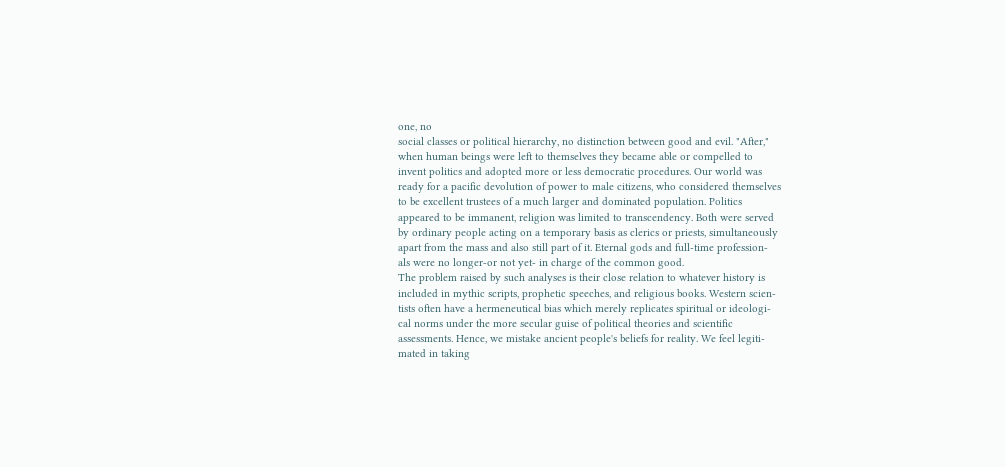one, no
social classes or political hierarchy, no distinction between good and evil. "After,"
when human beings were left to themselves they became able or compelled to
invent politics and adopted more or less democratic procedures. Our world was
ready for a pacific devolution of power to male citizens, who considered themselves
to be excellent trustees of a much larger and dominated population. Politics
appeared to be immanent, religion was limited to transcendency. Both were served
by ordinary people acting on a temporary basis as clerics or priests, simultaneously
apart from the mass and also still part of it. Eternal gods and full-time profession-
als were no longer-or not yet- in charge of the common good.
The problem raised by such analyses is their close relation to whatever history is
included in mythic scripts, prophetic speeches, and religious books. Western scien-
tists often have a hermeneutical bias which merely replicates spiritual or ideologi-
cal norms under the more secular guise of political theories and scientific
assessments. Hence, we mistake ancient people's beliefs for reality. We feel legiti-
mated in taking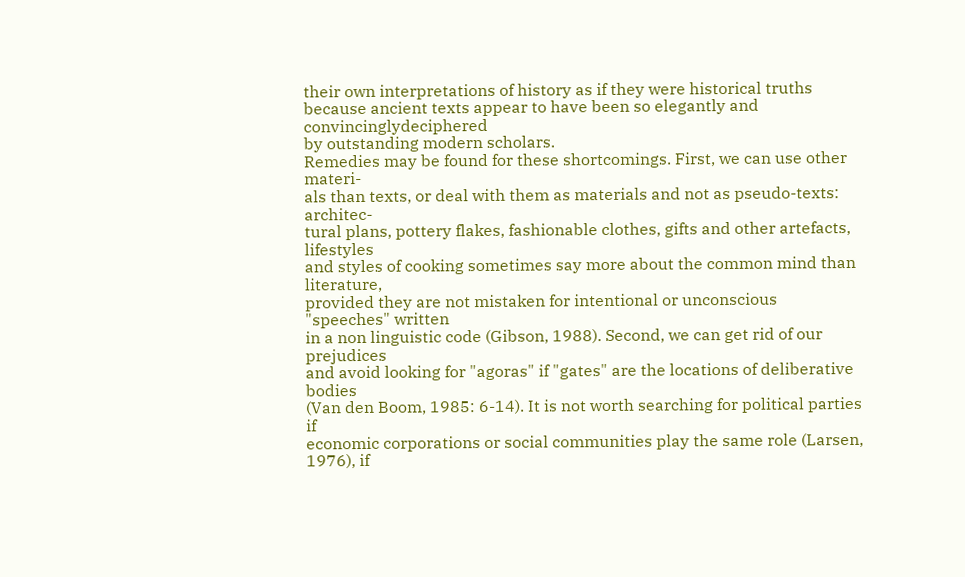their own interpretations of history as if they were historical truths
because ancient texts appear to have been so elegantly and convincinglydeciphered
by outstanding modern scholars.
Remedies may be found for these shortcomings. First, we can use other materi-
als than texts, or deal with them as materials and not as pseudo-texts: architec-
tural plans, pottery flakes, fashionable clothes, gifts and other artefacts, lifestyles
and styles of cooking sometimes say more about the common mind than literature,
provided they are not mistaken for intentional or unconscious "speeches" written
in a non linguistic code (Gibson, 1988). Second, we can get rid of our prejudices
and avoid looking for "agoras" if "gates" are the locations of deliberative bodies
(Van den Boom, 1985: 6-14). It is not worth searching for political parties if
economic corporations or social communities play the same role (Larsen, 1976), if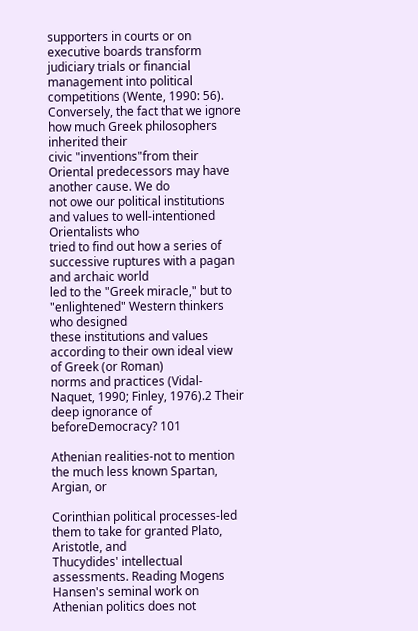supporters in courts or on executive boards transform judiciary trials or financial
management into political competitions (Wente, 1990: 56).
Conversely, the fact that we ignore how much Greek philosophers inherited their
civic "inventions"from their Oriental predecessors may have another cause. We do
not owe our political institutions and values to well-intentioned Orientalists who
tried to find out how a series of successive ruptures with a pagan and archaic world
led to the "Greek miracle," but to "enlightened" Western thinkers who designed
these institutions and values according to their own ideal view of Greek (or Roman)
norms and practices (Vidal-Naquet, 1990; Finley, 1976).2 Their deep ignorance of
beforeDemocracy? 101

Athenian realities-not to mention the much less known Spartan, Argian, or

Corinthian political processes-led them to take for granted Plato, Aristotle, and
Thucydides' intellectual assessments. Reading Mogens Hansen's seminal work on
Athenian politics does not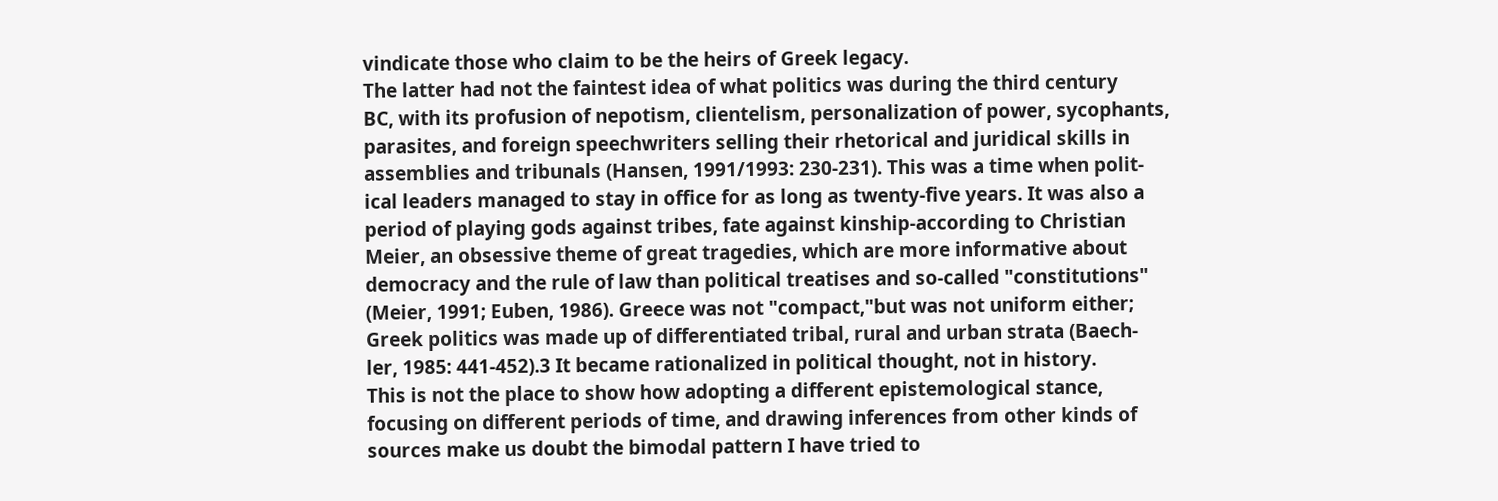vindicate those who claim to be the heirs of Greek legacy.
The latter had not the faintest idea of what politics was during the third century
BC, with its profusion of nepotism, clientelism, personalization of power, sycophants,
parasites, and foreign speechwriters selling their rhetorical and juridical skills in
assemblies and tribunals (Hansen, 1991/1993: 230-231). This was a time when polit-
ical leaders managed to stay in office for as long as twenty-five years. It was also a
period of playing gods against tribes, fate against kinship-according to Christian
Meier, an obsessive theme of great tragedies, which are more informative about
democracy and the rule of law than political treatises and so-called "constitutions"
(Meier, 1991; Euben, 1986). Greece was not "compact,"but was not uniform either;
Greek politics was made up of differentiated tribal, rural and urban strata (Baech-
ler, 1985: 441-452).3 It became rationalized in political thought, not in history.
This is not the place to show how adopting a different epistemological stance,
focusing on different periods of time, and drawing inferences from other kinds of
sources make us doubt the bimodal pattern I have tried to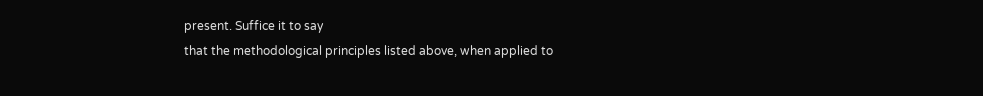present. Suffice it to say
that the methodological principles listed above, when applied to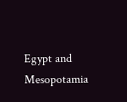Egypt and
Mesopotamia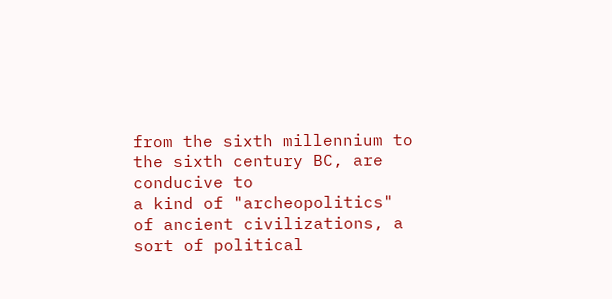from the sixth millennium to the sixth century BC, are conducive to
a kind of "archeopolitics" of ancient civilizations, a sort of political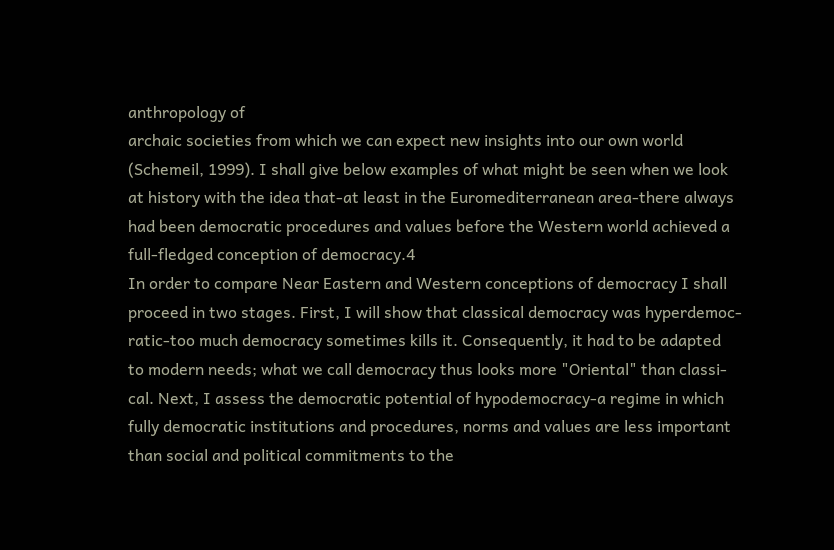anthropology of
archaic societies from which we can expect new insights into our own world
(Schemeil, 1999). I shall give below examples of what might be seen when we look
at history with the idea that-at least in the Euromediterranean area-there always
had been democratic procedures and values before the Western world achieved a
full-fledged conception of democracy.4
In order to compare Near Eastern and Western conceptions of democracy I shall
proceed in two stages. First, I will show that classical democracy was hyperdemoc-
ratic-too much democracy sometimes kills it. Consequently, it had to be adapted
to modern needs; what we call democracy thus looks more "Oriental" than classi-
cal. Next, I assess the democratic potential of hypodemocracy-a regime in which
fully democratic institutions and procedures, norms and values are less important
than social and political commitments to the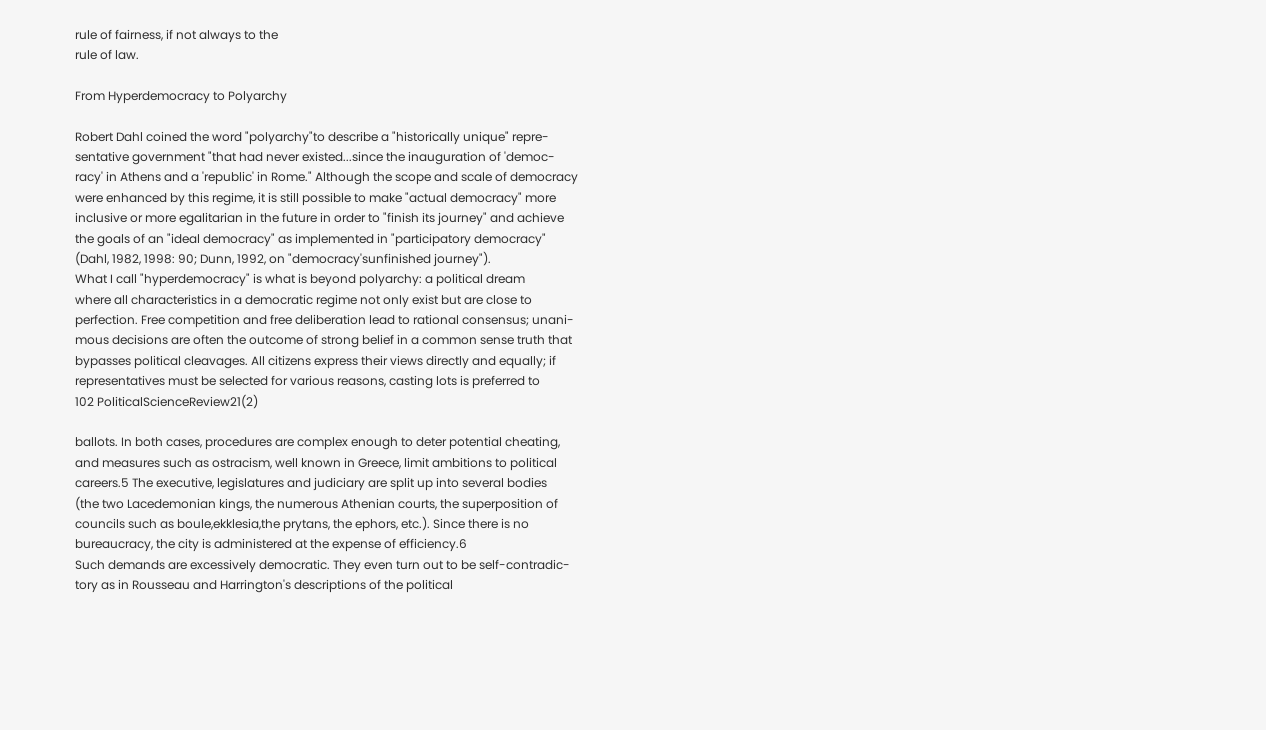rule of fairness, if not always to the
rule of law.

From Hyperdemocracy to Polyarchy

Robert Dahl coined the word "polyarchy"to describe a "historically unique" repre-
sentative government "that had never existed...since the inauguration of 'democ-
racy' in Athens and a 'republic' in Rome." Although the scope and scale of democracy
were enhanced by this regime, it is still possible to make "actual democracy" more
inclusive or more egalitarian in the future in order to "finish its journey" and achieve
the goals of an "ideal democracy" as implemented in "participatory democracy"
(Dahl, 1982, 1998: 90; Dunn, 1992, on "democracy'sunfinished journey").
What I call "hyperdemocracy" is what is beyond polyarchy: a political dream
where all characteristics in a democratic regime not only exist but are close to
perfection. Free competition and free deliberation lead to rational consensus; unani-
mous decisions are often the outcome of strong belief in a common sense truth that
bypasses political cleavages. All citizens express their views directly and equally; if
representatives must be selected for various reasons, casting lots is preferred to
102 PoliticalScienceReview21(2)

ballots. In both cases, procedures are complex enough to deter potential cheating,
and measures such as ostracism, well known in Greece, limit ambitions to political
careers.5 The executive, legislatures and judiciary are split up into several bodies
(the two Lacedemonian kings, the numerous Athenian courts, the superposition of
councils such as boule,ekklesia,the prytans, the ephors, etc.). Since there is no
bureaucracy, the city is administered at the expense of efficiency.6
Such demands are excessively democratic. They even turn out to be self-contradic-
tory as in Rousseau and Harrington's descriptions of the political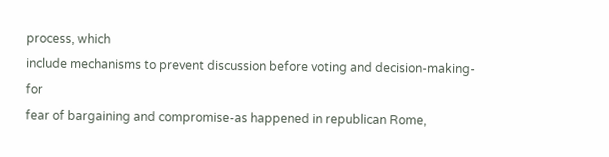process, which
include mechanisms to prevent discussion before voting and decision-making-for
fear of bargaining and compromise-as happened in republican Rome,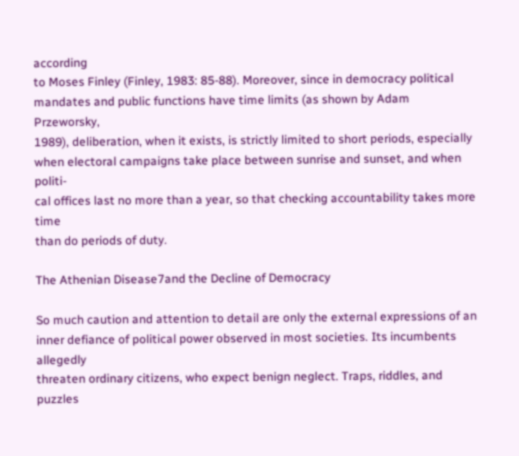according
to Moses Finley (Finley, 1983: 85-88). Moreover, since in democracy political
mandates and public functions have time limits (as shown by Adam Przeworsky,
1989), deliberation, when it exists, is strictly limited to short periods, especially
when electoral campaigns take place between sunrise and sunset, and when politi-
cal offices last no more than a year, so that checking accountability takes more time
than do periods of duty.

The Athenian Disease7and the Decline of Democracy

So much caution and attention to detail are only the external expressions of an
inner defiance of political power observed in most societies. Its incumbents allegedly
threaten ordinary citizens, who expect benign neglect. Traps, riddles, and puzzles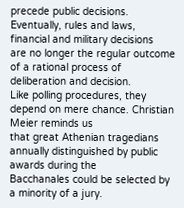precede public decisions. Eventually, rules and laws, financial and military decisions
are no longer the regular outcome of a rational process of deliberation and decision.
Like polling procedures, they depend on mere chance. Christian Meier reminds us
that great Athenian tragedians annually distinguished by public awards during the
Bacchanales could be selected by a minority of a jury.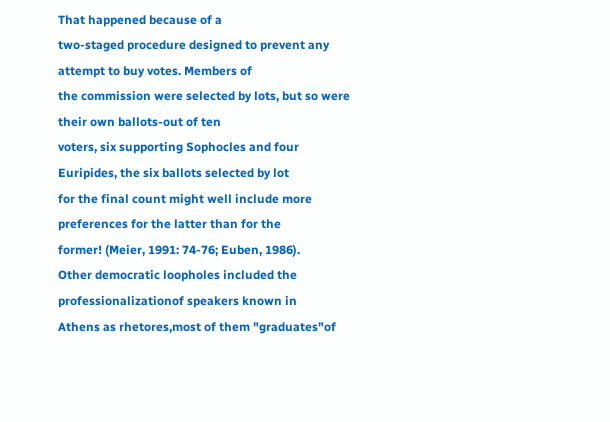That happened because of a
two-staged procedure designed to prevent any attempt to buy votes. Members of
the commission were selected by lots, but so were their own ballots-out of ten
voters, six supporting Sophocles and four Euripides, the six ballots selected by lot
for the final count might well include more preferences for the latter than for the
former! (Meier, 1991: 74-76; Euben, 1986).
Other democratic loopholes included the professionalizationof speakers known in
Athens as rhetores,most of them "graduates"of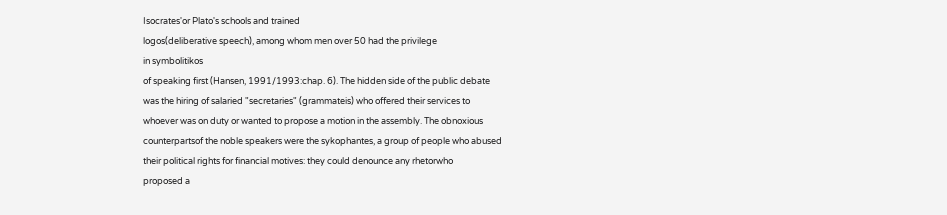Isocrates'or Plato's schools and trained
logos(deliberative speech), among whom men over 50 had the privilege
in symbolitikos
of speaking first (Hansen, 1991/1993:chap. 6). The hidden side of the public debate
was the hiring of salaried "secretaries" (grammateis) who offered their services to
whoever was on duty or wanted to propose a motion in the assembly. The obnoxious
counterpartsof the noble speakers were the sykophantes, a group of people who abused
their political rights for financial motives: they could denounce any rhetorwho
proposed a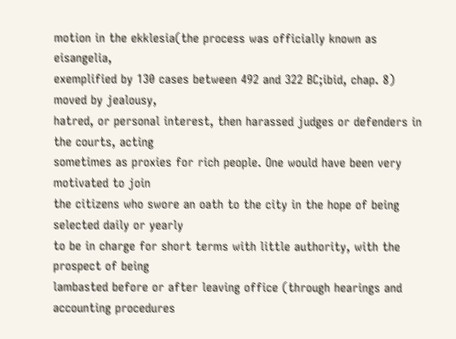motion in the ekklesia(the process was officially known as eisangelia,
exemplified by 130 cases between 492 and 322 BC;ibid, chap. 8) moved by jealousy,
hatred, or personal interest, then harassed judges or defenders in the courts, acting
sometimes as proxies for rich people. One would have been very motivated to join
the citizens who swore an oath to the city in the hope of being selected daily or yearly
to be in charge for short terms with little authority, with the prospect of being
lambasted before or after leaving office (through hearings and accounting procedures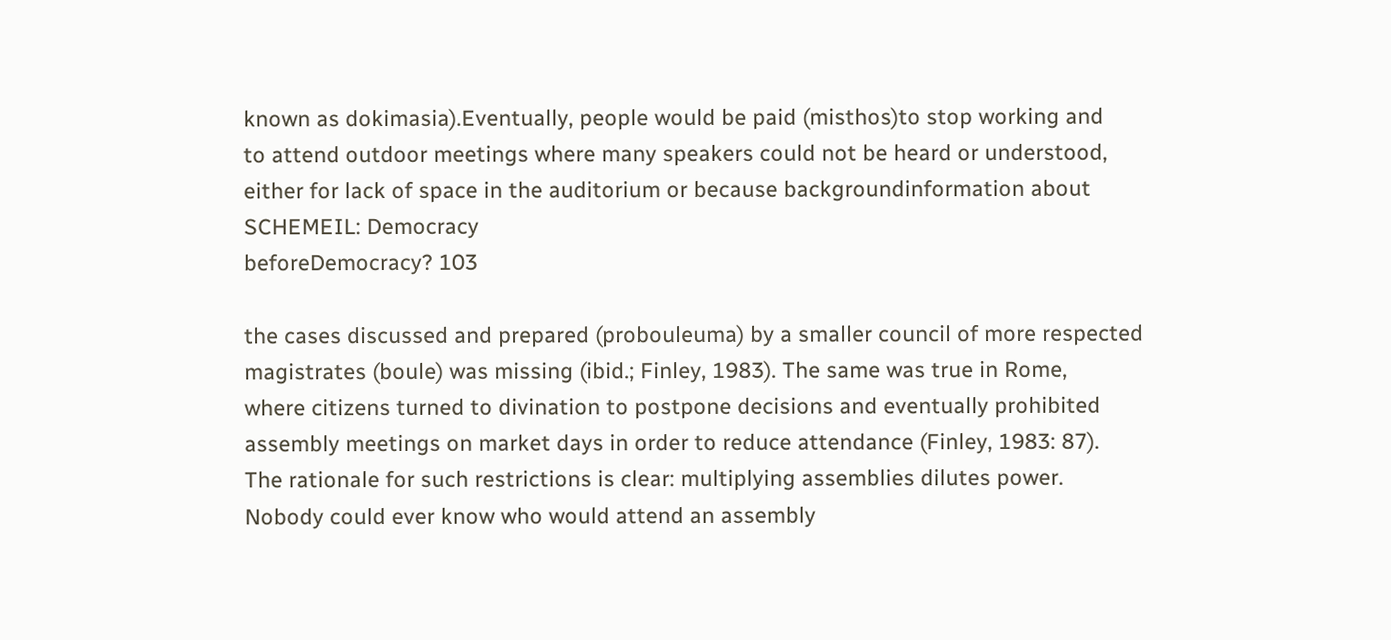known as dokimasia).Eventually, people would be paid (misthos)to stop working and
to attend outdoor meetings where many speakers could not be heard or understood,
either for lack of space in the auditorium or because backgroundinformation about
SCHEMEIL: Democracy
beforeDemocracy? 103

the cases discussed and prepared (probouleuma) by a smaller council of more respected
magistrates (boule) was missing (ibid.; Finley, 1983). The same was true in Rome,
where citizens turned to divination to postpone decisions and eventually prohibited
assembly meetings on market days in order to reduce attendance (Finley, 1983: 87).
The rationale for such restrictions is clear: multiplying assemblies dilutes power.
Nobody could ever know who would attend an assembly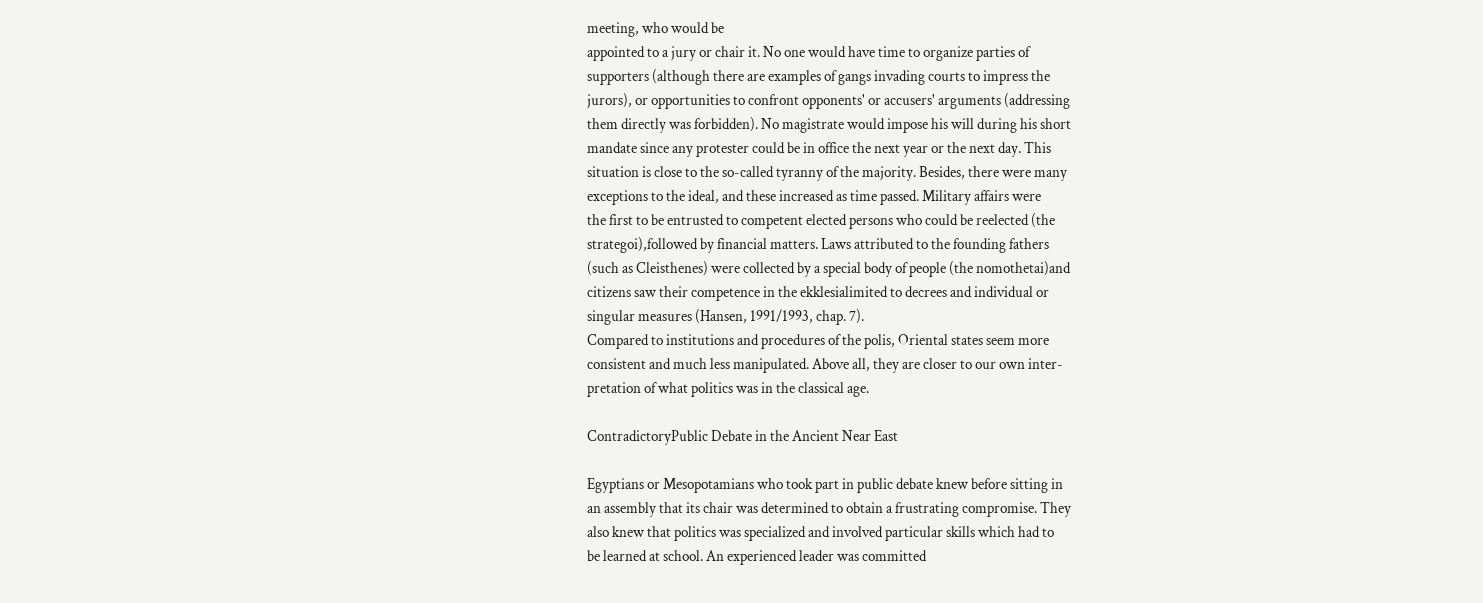meeting, who would be
appointed to a jury or chair it. No one would have time to organize parties of
supporters (although there are examples of gangs invading courts to impress the
jurors), or opportunities to confront opponents' or accusers' arguments (addressing
them directly was forbidden). No magistrate would impose his will during his short
mandate since any protester could be in office the next year or the next day. This
situation is close to the so-called tyranny of the majority. Besides, there were many
exceptions to the ideal, and these increased as time passed. Military affairs were
the first to be entrusted to competent elected persons who could be reelected (the
strategoi),followed by financial matters. Laws attributed to the founding fathers
(such as Cleisthenes) were collected by a special body of people (the nomothetai)and
citizens saw their competence in the ekklesialimited to decrees and individual or
singular measures (Hansen, 1991/1993, chap. 7).
Compared to institutions and procedures of the polis, Oriental states seem more
consistent and much less manipulated. Above all, they are closer to our own inter-
pretation of what politics was in the classical age.

ContradictoryPublic Debate in the Ancient Near East

Egyptians or Mesopotamians who took part in public debate knew before sitting in
an assembly that its chair was determined to obtain a frustrating compromise. They
also knew that politics was specialized and involved particular skills which had to
be learned at school. An experienced leader was committed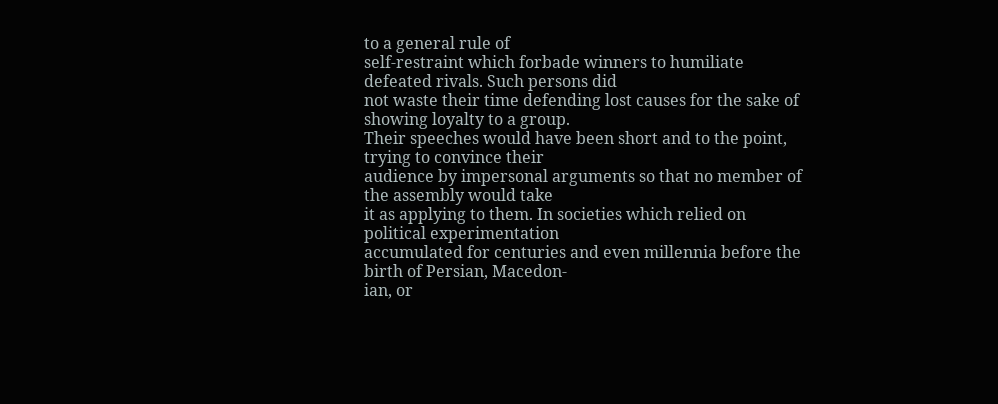to a general rule of
self-restraint which forbade winners to humiliate defeated rivals. Such persons did
not waste their time defending lost causes for the sake of showing loyalty to a group.
Their speeches would have been short and to the point, trying to convince their
audience by impersonal arguments so that no member of the assembly would take
it as applying to them. In societies which relied on political experimentation
accumulated for centuries and even millennia before the birth of Persian, Macedon-
ian, or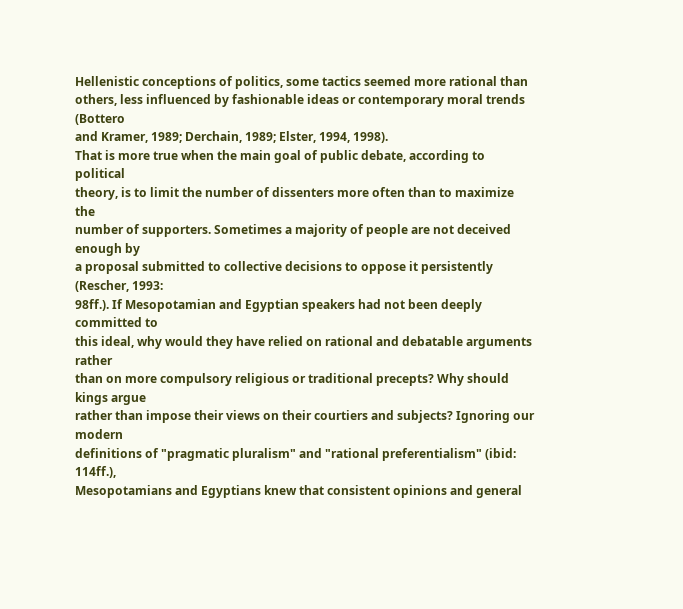Hellenistic conceptions of politics, some tactics seemed more rational than
others, less influenced by fashionable ideas or contemporary moral trends (Bottero
and Kramer, 1989; Derchain, 1989; Elster, 1994, 1998).
That is more true when the main goal of public debate, according to political
theory, is to limit the number of dissenters more often than to maximize the
number of supporters. Sometimes a majority of people are not deceived enough by
a proposal submitted to collective decisions to oppose it persistently (Rescher, 1993:
98ff.). If Mesopotamian and Egyptian speakers had not been deeply committed to
this ideal, why would they have relied on rational and debatable arguments rather
than on more compulsory religious or traditional precepts? Why should kings argue
rather than impose their views on their courtiers and subjects? Ignoring our modern
definitions of "pragmatic pluralism" and "rational preferentialism" (ibid: 114ff.),
Mesopotamians and Egyptians knew that consistent opinions and general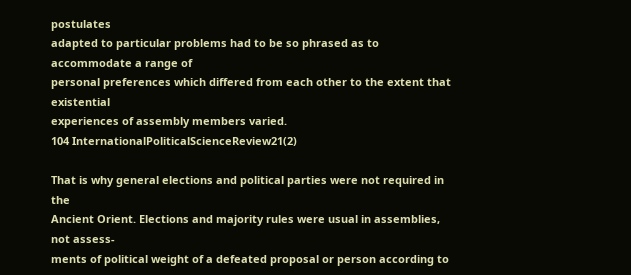postulates
adapted to particular problems had to be so phrased as to accommodate a range of
personal preferences which differed from each other to the extent that existential
experiences of assembly members varied.
104 InternationalPoliticalScienceReview21(2)

That is why general elections and political parties were not required in the
Ancient Orient. Elections and majority rules were usual in assemblies, not assess-
ments of political weight of a defeated proposal or person according to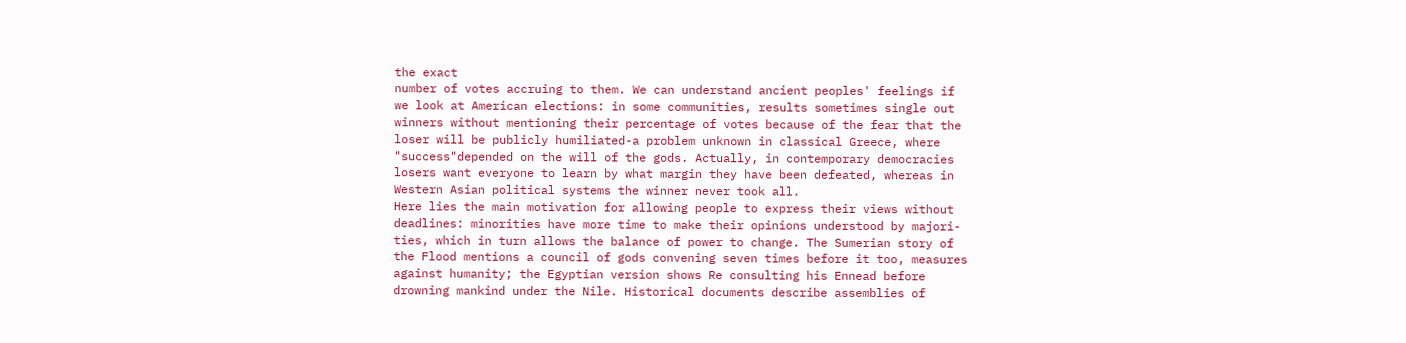the exact
number of votes accruing to them. We can understand ancient peoples' feelings if
we look at American elections: in some communities, results sometimes single out
winners without mentioning their percentage of votes because of the fear that the
loser will be publicly humiliated-a problem unknown in classical Greece, where
"success"depended on the will of the gods. Actually, in contemporary democracies
losers want everyone to learn by what margin they have been defeated, whereas in
Western Asian political systems the winner never took all.
Here lies the main motivation for allowing people to express their views without
deadlines: minorities have more time to make their opinions understood by majori-
ties, which in turn allows the balance of power to change. The Sumerian story of
the Flood mentions a council of gods convening seven times before it too, measures
against humanity; the Egyptian version shows Re consulting his Ennead before
drowning mankind under the Nile. Historical documents describe assemblies of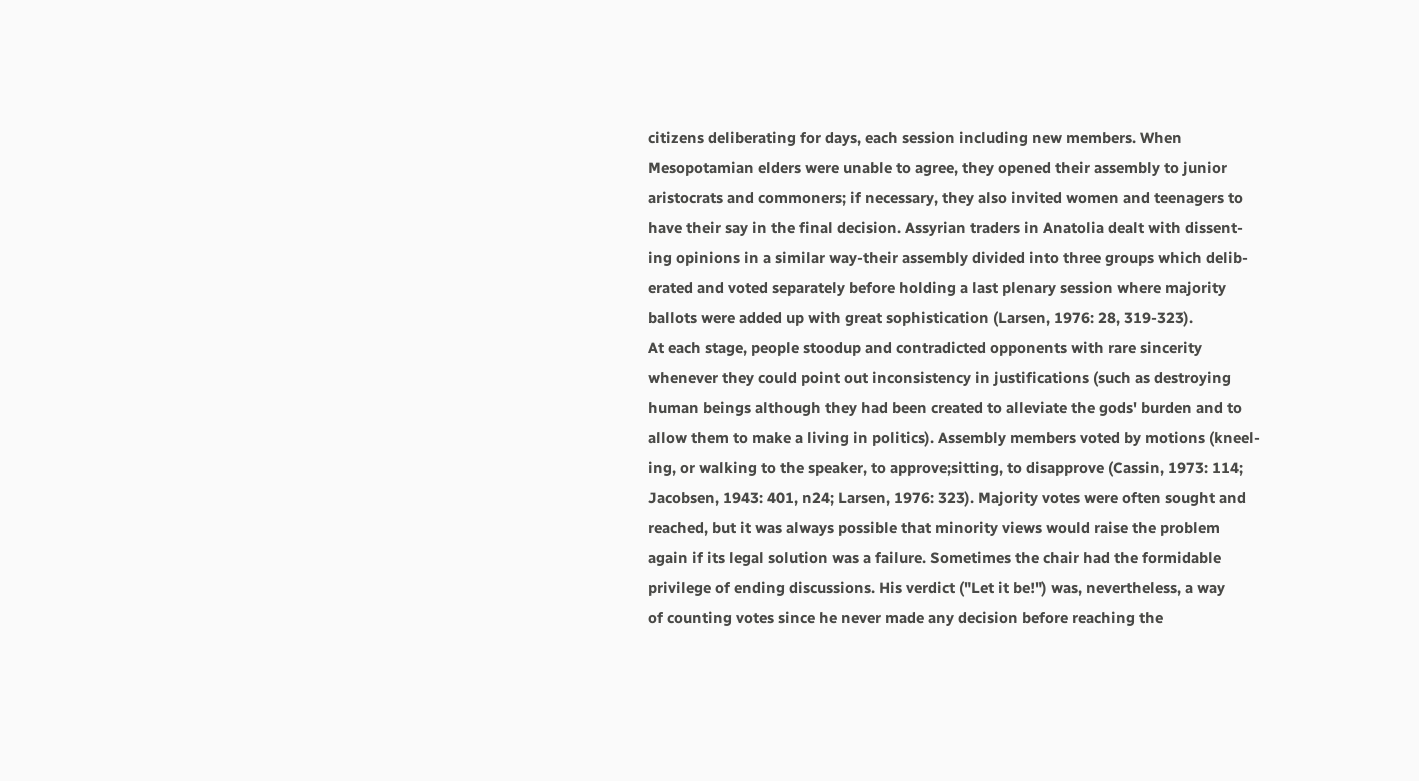citizens deliberating for days, each session including new members. When
Mesopotamian elders were unable to agree, they opened their assembly to junior
aristocrats and commoners; if necessary, they also invited women and teenagers to
have their say in the final decision. Assyrian traders in Anatolia dealt with dissent-
ing opinions in a similar way-their assembly divided into three groups which delib-
erated and voted separately before holding a last plenary session where majority
ballots were added up with great sophistication (Larsen, 1976: 28, 319-323).
At each stage, people stoodup and contradicted opponents with rare sincerity
whenever they could point out inconsistency in justifications (such as destroying
human beings although they had been created to alleviate the gods' burden and to
allow them to make a living in politics). Assembly members voted by motions (kneel-
ing, or walking to the speaker, to approve;sitting, to disapprove (Cassin, 1973: 114;
Jacobsen, 1943: 401, n24; Larsen, 1976: 323). Majority votes were often sought and
reached, but it was always possible that minority views would raise the problem
again if its legal solution was a failure. Sometimes the chair had the formidable
privilege of ending discussions. His verdict ("Let it be!") was, nevertheless, a way
of counting votes since he never made any decision before reaching the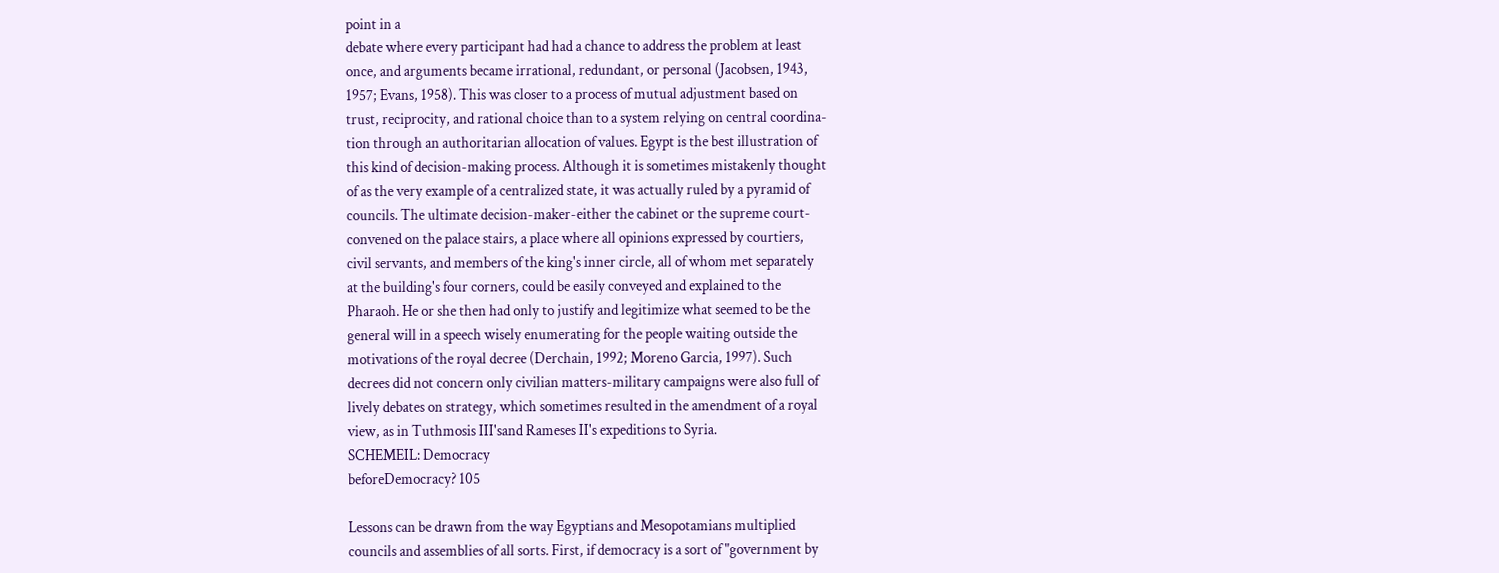point in a
debate where every participant had had a chance to address the problem at least
once, and arguments became irrational, redundant, or personal (Jacobsen, 1943,
1957; Evans, 1958). This was closer to a process of mutual adjustment based on
trust, reciprocity, and rational choice than to a system relying on central coordina-
tion through an authoritarian allocation of values. Egypt is the best illustration of
this kind of decision-making process. Although it is sometimes mistakenly thought
of as the very example of a centralized state, it was actually ruled by a pyramid of
councils. The ultimate decision-maker-either the cabinet or the supreme court-
convened on the palace stairs, a place where all opinions expressed by courtiers,
civil servants, and members of the king's inner circle, all of whom met separately
at the building's four corners, could be easily conveyed and explained to the
Pharaoh. He or she then had only to justify and legitimize what seemed to be the
general will in a speech wisely enumerating for the people waiting outside the
motivations of the royal decree (Derchain, 1992; Moreno Garcia, 1997). Such
decrees did not concern only civilian matters-military campaigns were also full of
lively debates on strategy, which sometimes resulted in the amendment of a royal
view, as in Tuthmosis III'sand Rameses II's expeditions to Syria.
SCHEMEIL: Democracy
beforeDemocracy? 105

Lessons can be drawn from the way Egyptians and Mesopotamians multiplied
councils and assemblies of all sorts. First, if democracy is a sort of "government by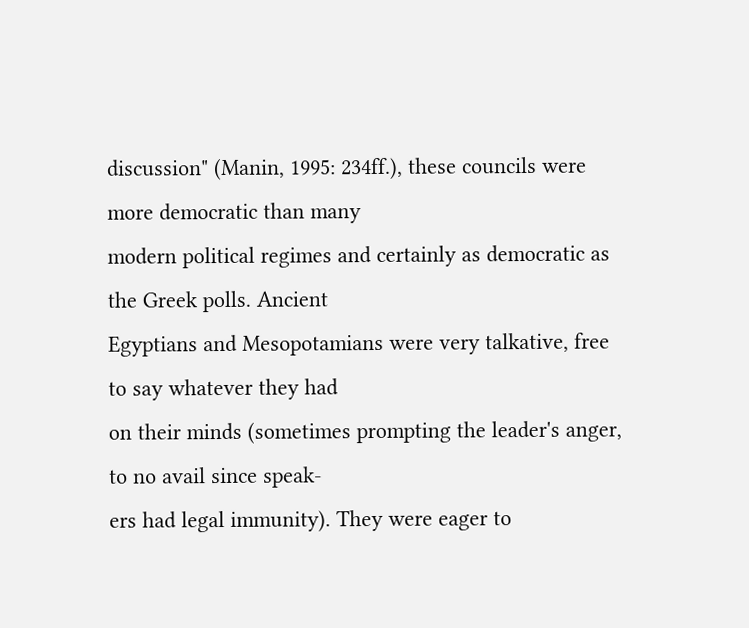discussion" (Manin, 1995: 234ff.), these councils were more democratic than many
modern political regimes and certainly as democratic as the Greek polls. Ancient
Egyptians and Mesopotamians were very talkative, free to say whatever they had
on their minds (sometimes prompting the leader's anger, to no avail since speak-
ers had legal immunity). They were eager to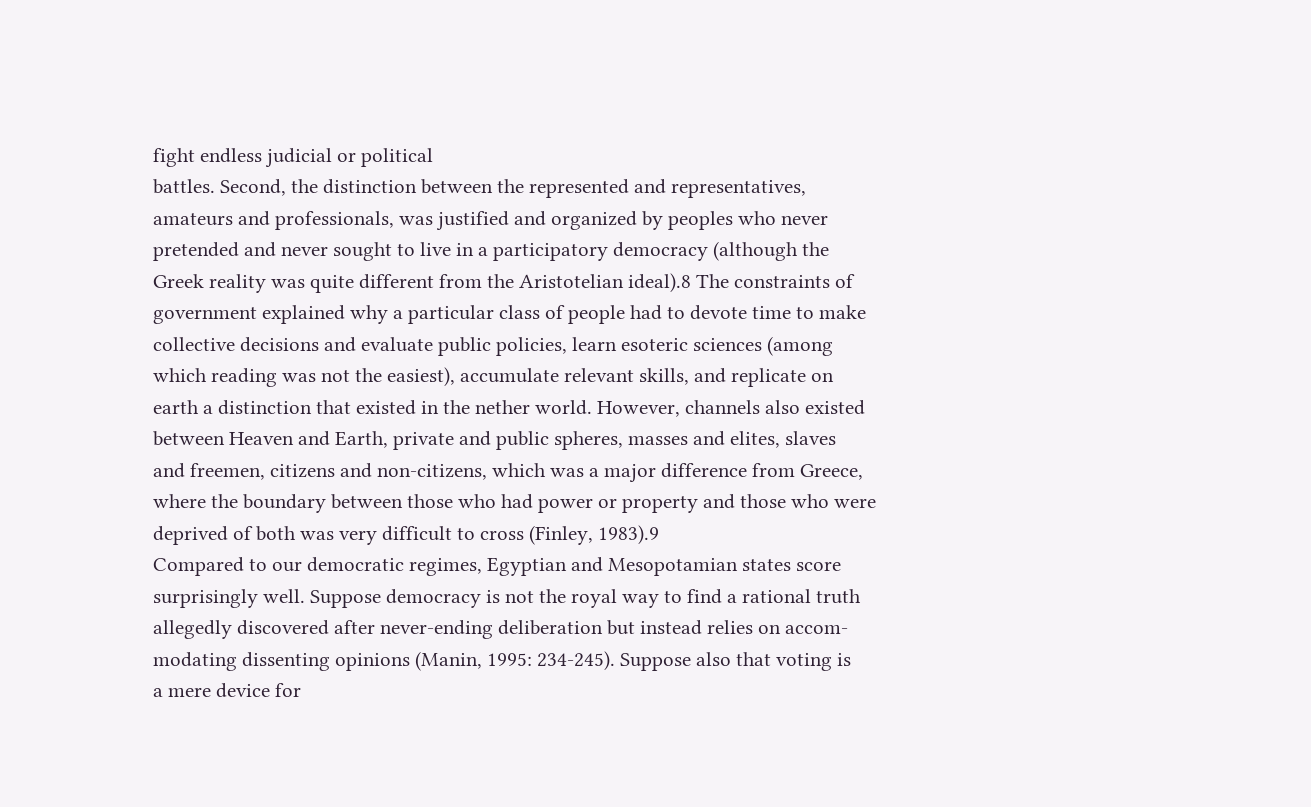fight endless judicial or political
battles. Second, the distinction between the represented and representatives,
amateurs and professionals, was justified and organized by peoples who never
pretended and never sought to live in a participatory democracy (although the
Greek reality was quite different from the Aristotelian ideal).8 The constraints of
government explained why a particular class of people had to devote time to make
collective decisions and evaluate public policies, learn esoteric sciences (among
which reading was not the easiest), accumulate relevant skills, and replicate on
earth a distinction that existed in the nether world. However, channels also existed
between Heaven and Earth, private and public spheres, masses and elites, slaves
and freemen, citizens and non-citizens, which was a major difference from Greece,
where the boundary between those who had power or property and those who were
deprived of both was very difficult to cross (Finley, 1983).9
Compared to our democratic regimes, Egyptian and Mesopotamian states score
surprisingly well. Suppose democracy is not the royal way to find a rational truth
allegedly discovered after never-ending deliberation but instead relies on accom-
modating dissenting opinions (Manin, 1995: 234-245). Suppose also that voting is
a mere device for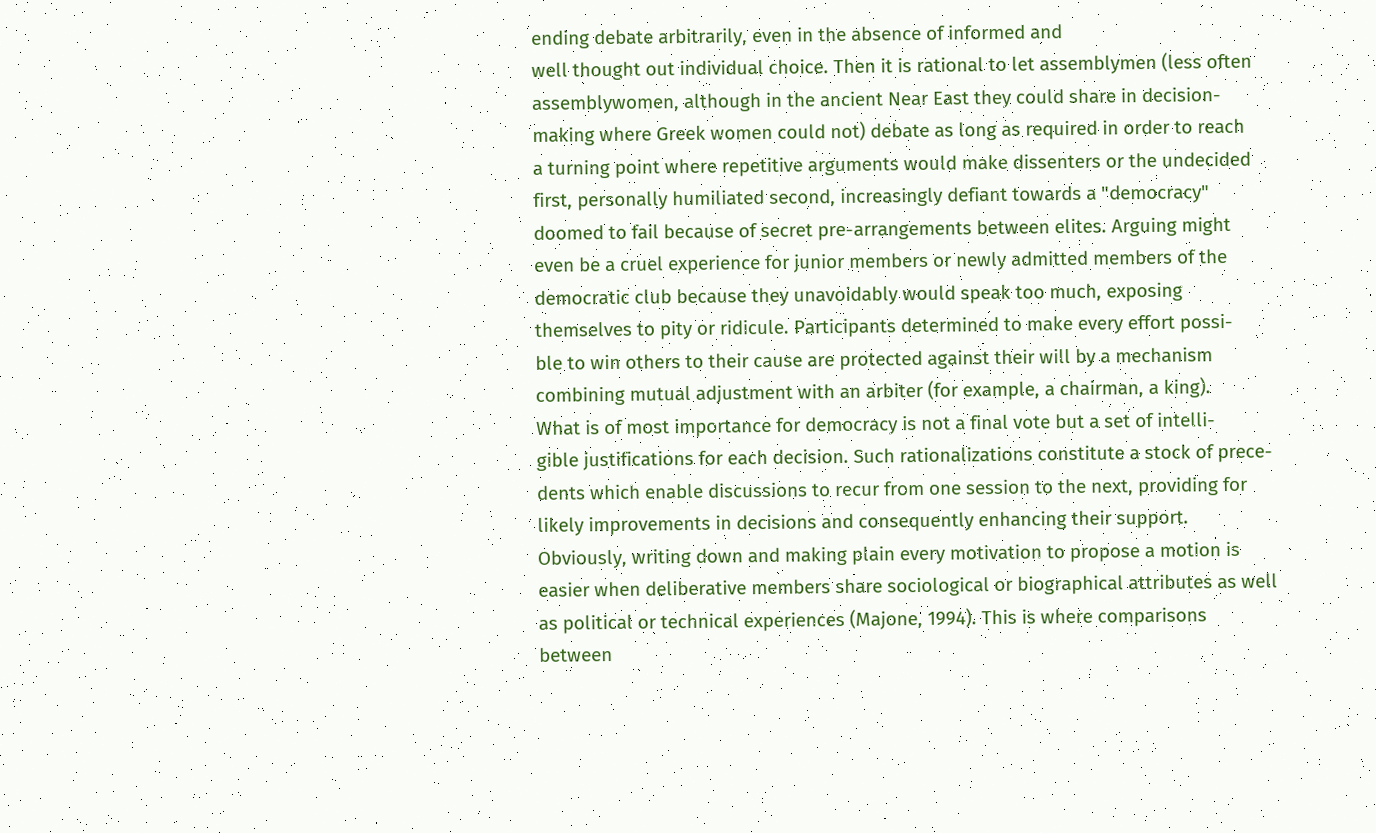ending debate arbitrarily, even in the absence of informed and
well thought out individual choice. Then it is rational to let assemblymen (less often
assemblywomen, although in the ancient Near East they could share in decision-
making where Greek women could not) debate as long as required in order to reach
a turning point where repetitive arguments would make dissenters or the undecided
first, personally humiliated second, increasingly defiant towards a "democracy"
doomed to fail because of secret pre-arrangements between elites. Arguing might
even be a cruel experience for junior members or newly admitted members of the
democratic club because they unavoidably would speak too much, exposing
themselves to pity or ridicule. Participants determined to make every effort possi-
ble to win others to their cause are protected against their will by a mechanism
combining mutual adjustment with an arbiter (for example, a chairman, a king).
What is of most importance for democracy is not a final vote but a set of intelli-
gible justifications for each decision. Such rationalizations constitute a stock of prece-
dents which enable discussions to recur from one session to the next, providing for
likely improvements in decisions and consequently enhancing their support.
Obviously, writing down and making plain every motivation to propose a motion is
easier when deliberative members share sociological or biographical attributes as well
as political or technical experiences (Majone, 1994). This is where comparisons
between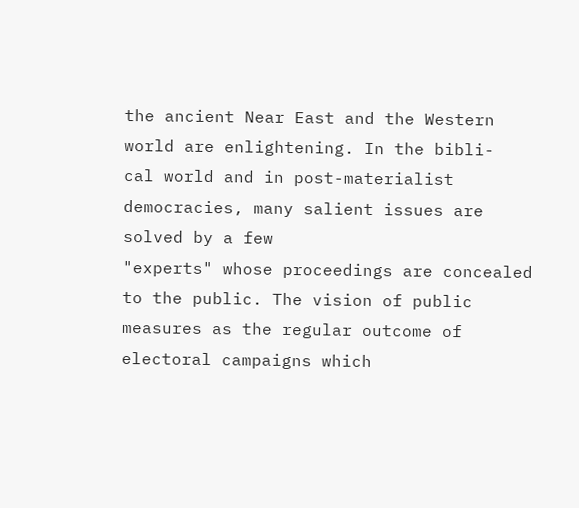the ancient Near East and the Western world are enlightening. In the bibli-
cal world and in post-materialist democracies, many salient issues are solved by a few
"experts" whose proceedings are concealed to the public. The vision of public
measures as the regular outcome of electoral campaigns which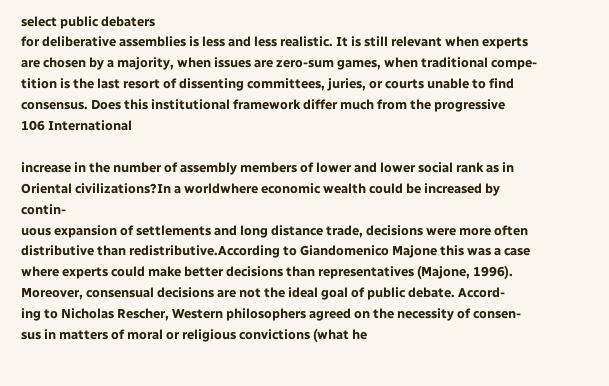select public debaters
for deliberative assemblies is less and less realistic. It is still relevant when experts
are chosen by a majority, when issues are zero-sum games, when traditional compe-
tition is the last resort of dissenting committees, juries, or courts unable to find
consensus. Does this institutional framework differ much from the progressive
106 International

increase in the number of assembly members of lower and lower social rank as in
Oriental civilizations?In a worldwhere economic wealth could be increased by contin-
uous expansion of settlements and long distance trade, decisions were more often
distributive than redistributive.According to Giandomenico Majone this was a case
where experts could make better decisions than representatives (Majone, 1996).
Moreover, consensual decisions are not the ideal goal of public debate. Accord-
ing to Nicholas Rescher, Western philosophers agreed on the necessity of consen-
sus in matters of moral or religious convictions (what he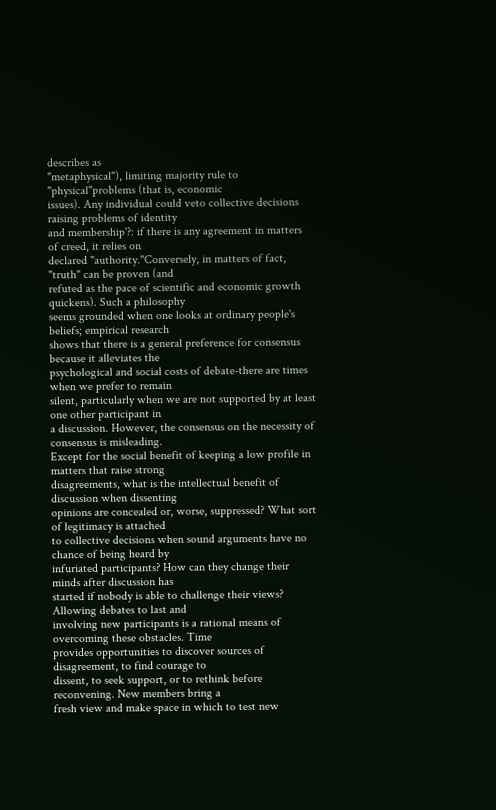describes as
"metaphysical"), limiting majority rule to "physical"problems (that is, economic
issues). Any individual could veto collective decisions raising problems of identity
and membership'?: if there is any agreement in matters of creed, it relies on
declared "authority."Conversely, in matters of fact, "truth" can be proven (and
refuted as the pace of scientific and economic growth quickens). Such a philosophy
seems grounded when one looks at ordinary people's beliefs; empirical research
shows that there is a general preference for consensus because it alleviates the
psychological and social costs of debate-there are times when we prefer to remain
silent, particularly when we are not supported by at least one other participant in
a discussion. However, the consensus on the necessity of consensus is misleading.
Except for the social benefit of keeping a low profile in matters that raise strong
disagreements, what is the intellectual benefit of discussion when dissenting
opinions are concealed or, worse, suppressed? What sort of legitimacy is attached
to collective decisions when sound arguments have no chance of being heard by
infuriated participants? How can they change their minds after discussion has
started if nobody is able to challenge their views? Allowing debates to last and
involving new participants is a rational means of overcoming these obstacles. Time
provides opportunities to discover sources of disagreement, to find courage to
dissent, to seek support, or to rethink before reconvening. New members bring a
fresh view and make space in which to test new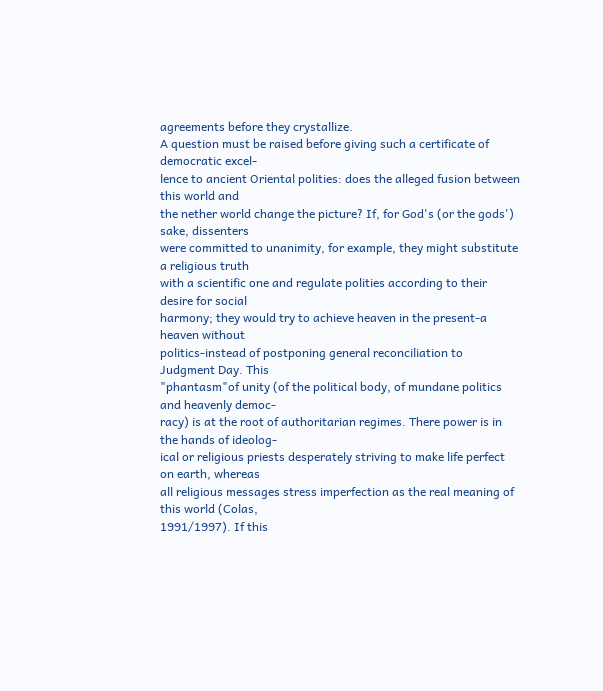agreements before they crystallize.
A question must be raised before giving such a certificate of democratic excel-
lence to ancient Oriental polities: does the alleged fusion between this world and
the nether world change the picture? If, for God's (or the gods') sake, dissenters
were committed to unanimity, for example, they might substitute a religious truth
with a scientific one and regulate polities according to their desire for social
harmony; they would try to achieve heaven in the present-a heaven without
politics-instead of postponing general reconciliation to Judgment Day. This
"phantasm"of unity (of the political body, of mundane politics and heavenly democ-
racy) is at the root of authoritarian regimes. There power is in the hands of ideolog-
ical or religious priests desperately striving to make life perfect on earth, whereas
all religious messages stress imperfection as the real meaning of this world (Colas,
1991/1997). If this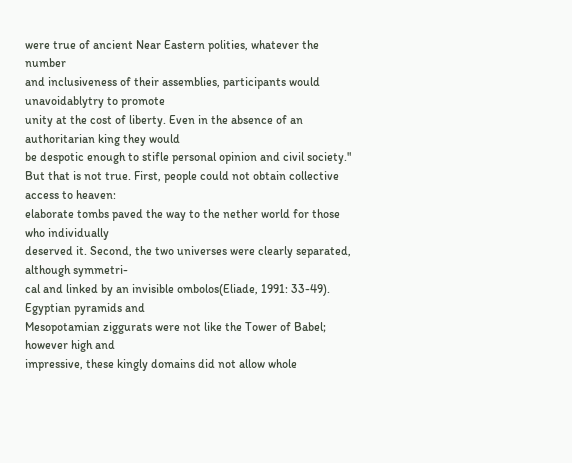were true of ancient Near Eastern polities, whatever the number
and inclusiveness of their assemblies, participants would unavoidablytry to promote
unity at the cost of liberty. Even in the absence of an authoritarian king they would
be despotic enough to stifle personal opinion and civil society."
But that is not true. First, people could not obtain collective access to heaven:
elaborate tombs paved the way to the nether world for those who individually
deserved it. Second, the two universes were clearly separated, although symmetri-
cal and linked by an invisible ombolos(Eliade, 1991: 33-49). Egyptian pyramids and
Mesopotamian ziggurats were not like the Tower of Babel; however high and
impressive, these kingly domains did not allow whole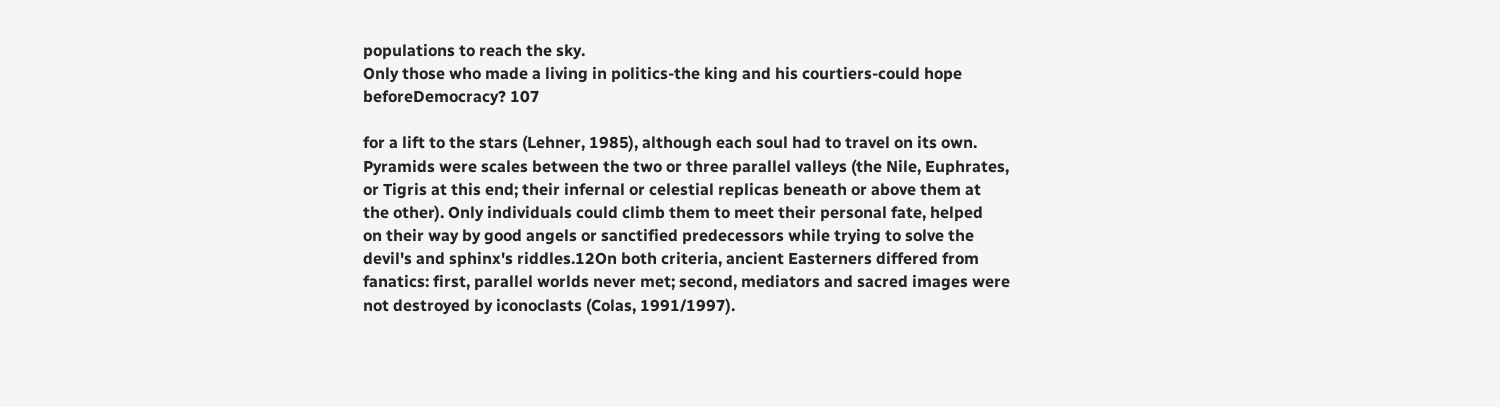populations to reach the sky.
Only those who made a living in politics-the king and his courtiers-could hope
beforeDemocracy? 107

for a lift to the stars (Lehner, 1985), although each soul had to travel on its own.
Pyramids were scales between the two or three parallel valleys (the Nile, Euphrates,
or Tigris at this end; their infernal or celestial replicas beneath or above them at
the other). Only individuals could climb them to meet their personal fate, helped
on their way by good angels or sanctified predecessors while trying to solve the
devil's and sphinx's riddles.12On both criteria, ancient Easterners differed from
fanatics: first, parallel worlds never met; second, mediators and sacred images were
not destroyed by iconoclasts (Colas, 1991/1997).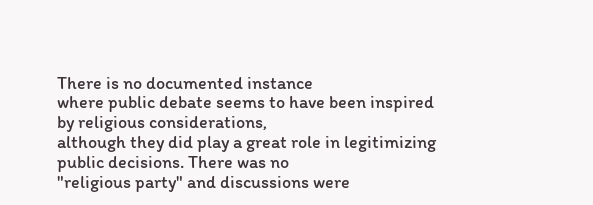There is no documented instance
where public debate seems to have been inspired by religious considerations,
although they did play a great role in legitimizing public decisions. There was no
"religious party" and discussions were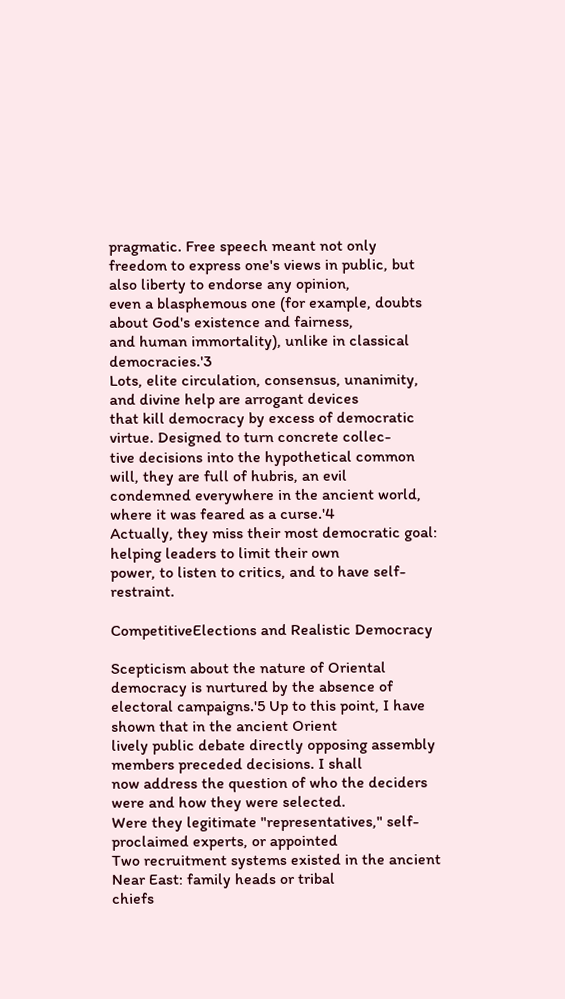pragmatic. Free speech meant not only
freedom to express one's views in public, but also liberty to endorse any opinion,
even a blasphemous one (for example, doubts about God's existence and fairness,
and human immortality), unlike in classical democracies.'3
Lots, elite circulation, consensus, unanimity, and divine help are arrogant devices
that kill democracy by excess of democratic virtue. Designed to turn concrete collec-
tive decisions into the hypothetical common will, they are full of hubris, an evil
condemned everywhere in the ancient world, where it was feared as a curse.'4
Actually, they miss their most democratic goal: helping leaders to limit their own
power, to listen to critics, and to have self-restraint.

CompetitiveElections and Realistic Democracy

Scepticism about the nature of Oriental democracy is nurtured by the absence of
electoral campaigns.'5 Up to this point, I have shown that in the ancient Orient
lively public debate directly opposing assembly members preceded decisions. I shall
now address the question of who the deciders were and how they were selected.
Were they legitimate "representatives," self-proclaimed experts, or appointed
Two recruitment systems existed in the ancient Near East: family heads or tribal
chiefs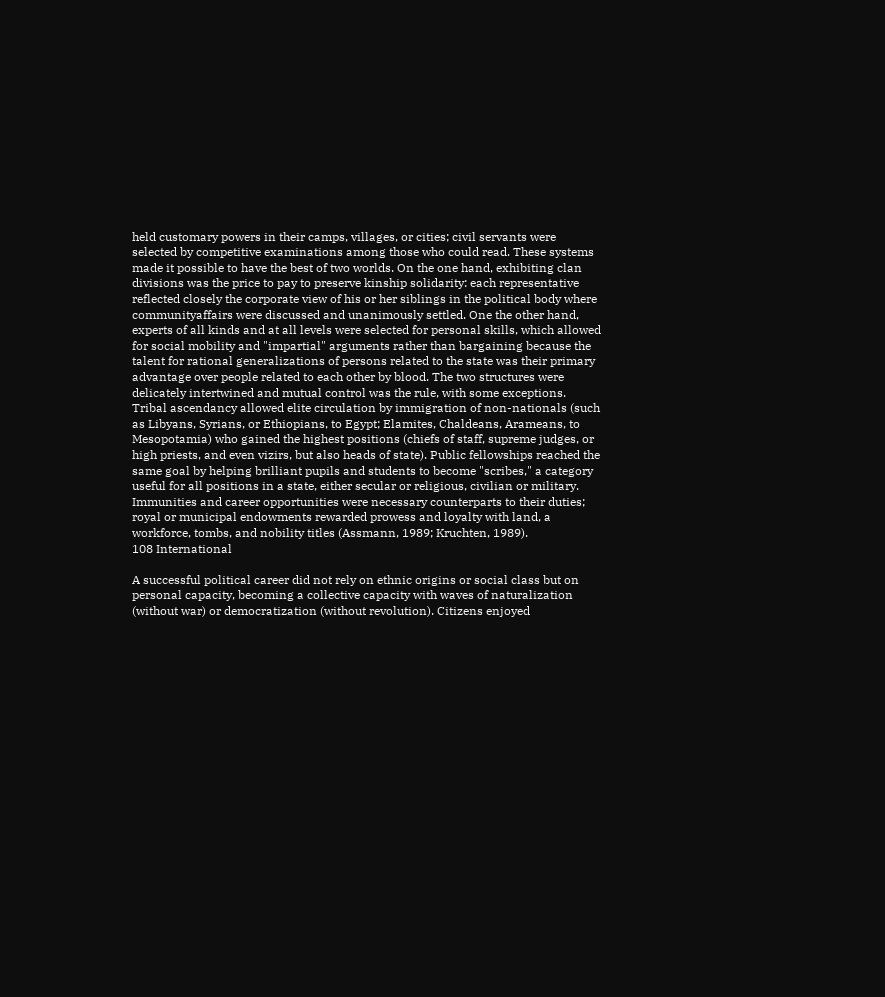held customary powers in their camps, villages, or cities; civil servants were
selected by competitive examinations among those who could read. These systems
made it possible to have the best of two worlds. On the one hand, exhibiting clan
divisions was the price to pay to preserve kinship solidarity: each representative
reflected closely the corporate view of his or her siblings in the political body where
communityaffairs were discussed and unanimously settled. One the other hand,
experts of all kinds and at all levels were selected for personal skills, which allowed
for social mobility and "impartial" arguments rather than bargaining because the
talent for rational generalizations of persons related to the state was their primary
advantage over people related to each other by blood. The two structures were
delicately intertwined and mutual control was the rule, with some exceptions.
Tribal ascendancy allowed elite circulation by immigration of non-nationals (such
as Libyans, Syrians, or Ethiopians, to Egypt; Elamites, Chaldeans, Arameans, to
Mesopotamia) who gained the highest positions (chiefs of staff, supreme judges, or
high priests, and even vizirs, but also heads of state). Public fellowships reached the
same goal by helping brilliant pupils and students to become "scribes," a category
useful for all positions in a state, either secular or religious, civilian or military.
Immunities and career opportunities were necessary counterparts to their duties;
royal or municipal endowments rewarded prowess and loyalty with land, a
workforce, tombs, and nobility titles (Assmann, 1989; Kruchten, 1989).
108 International

A successful political career did not rely on ethnic origins or social class but on
personal capacity, becoming a collective capacity with waves of naturalization
(without war) or democratization (without revolution). Citizens enjoyed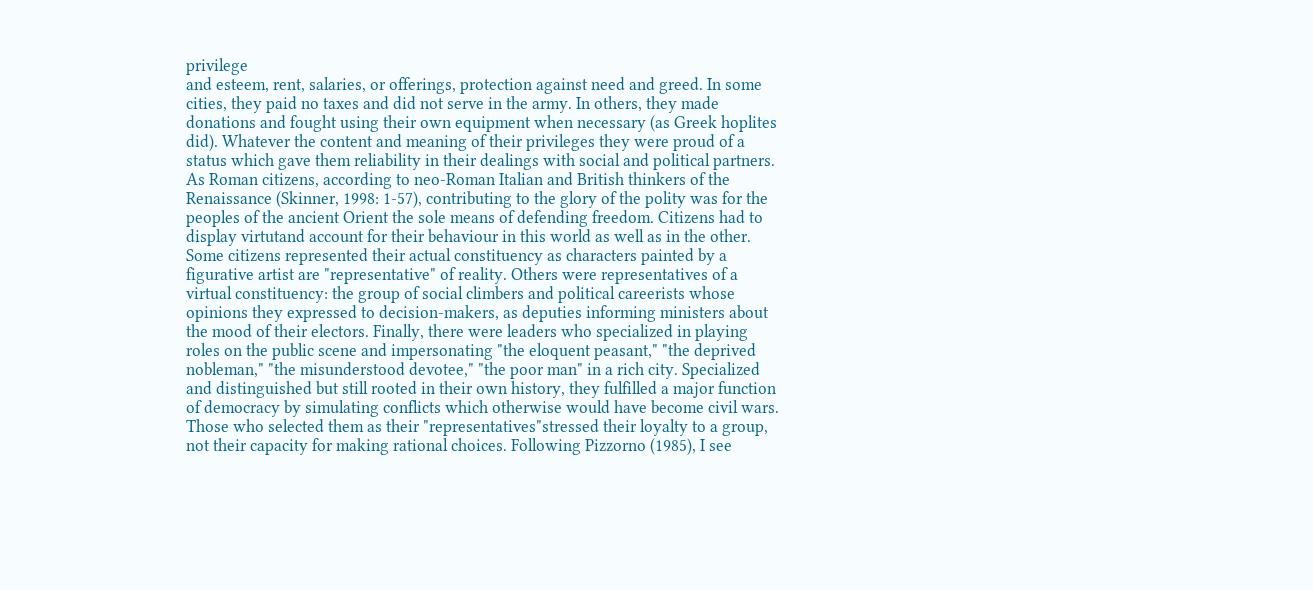privilege
and esteem, rent, salaries, or offerings, protection against need and greed. In some
cities, they paid no taxes and did not serve in the army. In others, they made
donations and fought using their own equipment when necessary (as Greek hoplites
did). Whatever the content and meaning of their privileges they were proud of a
status which gave them reliability in their dealings with social and political partners.
As Roman citizens, according to neo-Roman Italian and British thinkers of the
Renaissance (Skinner, 1998: 1-57), contributing to the glory of the polity was for the
peoples of the ancient Orient the sole means of defending freedom. Citizens had to
display virtutand account for their behaviour in this world as well as in the other.
Some citizens represented their actual constituency as characters painted by a
figurative artist are "representative" of reality. Others were representatives of a
virtual constituency: the group of social climbers and political careerists whose
opinions they expressed to decision-makers, as deputies informing ministers about
the mood of their electors. Finally, there were leaders who specialized in playing
roles on the public scene and impersonating "the eloquent peasant," "the deprived
nobleman," "the misunderstood devotee," "the poor man" in a rich city. Specialized
and distinguished but still rooted in their own history, they fulfilled a major function
of democracy by simulating conflicts which otherwise would have become civil wars.
Those who selected them as their "representatives"stressed their loyalty to a group,
not their capacity for making rational choices. Following Pizzorno (1985), I see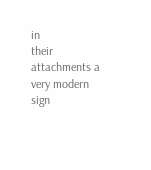in
their attachments a very modern sign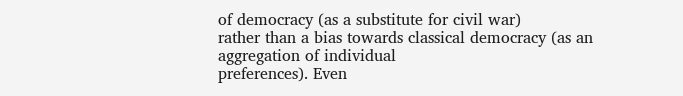of democracy (as a substitute for civil war)
rather than a bias towards classical democracy (as an aggregation of individual
preferences). Even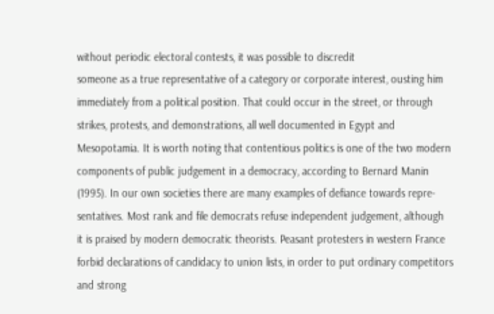without periodic electoral contests, it was possible to discredit
someone as a true representative of a category or corporate interest, ousting him
immediately from a political position. That could occur in the street, or through
strikes, protests, and demonstrations, all well documented in Egypt and
Mesopotamia. It is worth noting that contentious politics is one of the two modern
components of public judgement in a democracy, according to Bernard Manin
(1995). In our own societies there are many examples of defiance towards repre-
sentatives. Most rank and file democrats refuse independent judgement, although
it is praised by modern democratic theorists. Peasant protesters in western France
forbid declarations of candidacy to union lists, in order to put ordinary competitors
and strong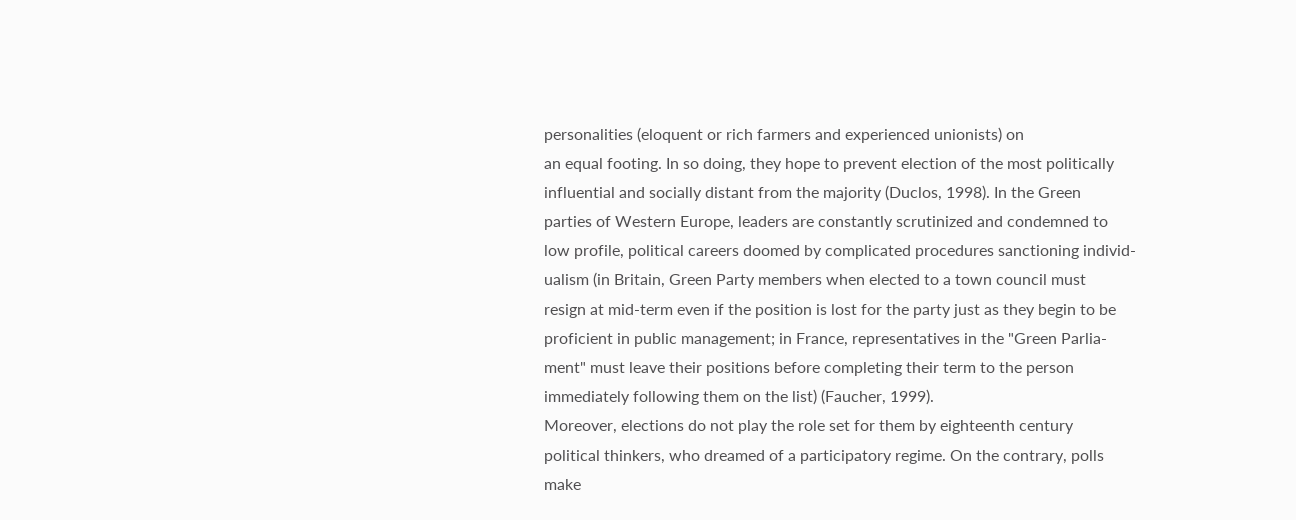personalities (eloquent or rich farmers and experienced unionists) on
an equal footing. In so doing, they hope to prevent election of the most politically
influential and socially distant from the majority (Duclos, 1998). In the Green
parties of Western Europe, leaders are constantly scrutinized and condemned to
low profile, political careers doomed by complicated procedures sanctioning individ-
ualism (in Britain, Green Party members when elected to a town council must
resign at mid-term even if the position is lost for the party just as they begin to be
proficient in public management; in France, representatives in the "Green Parlia-
ment" must leave their positions before completing their term to the person
immediately following them on the list) (Faucher, 1999).
Moreover, elections do not play the role set for them by eighteenth century
political thinkers, who dreamed of a participatory regime. On the contrary, polls
make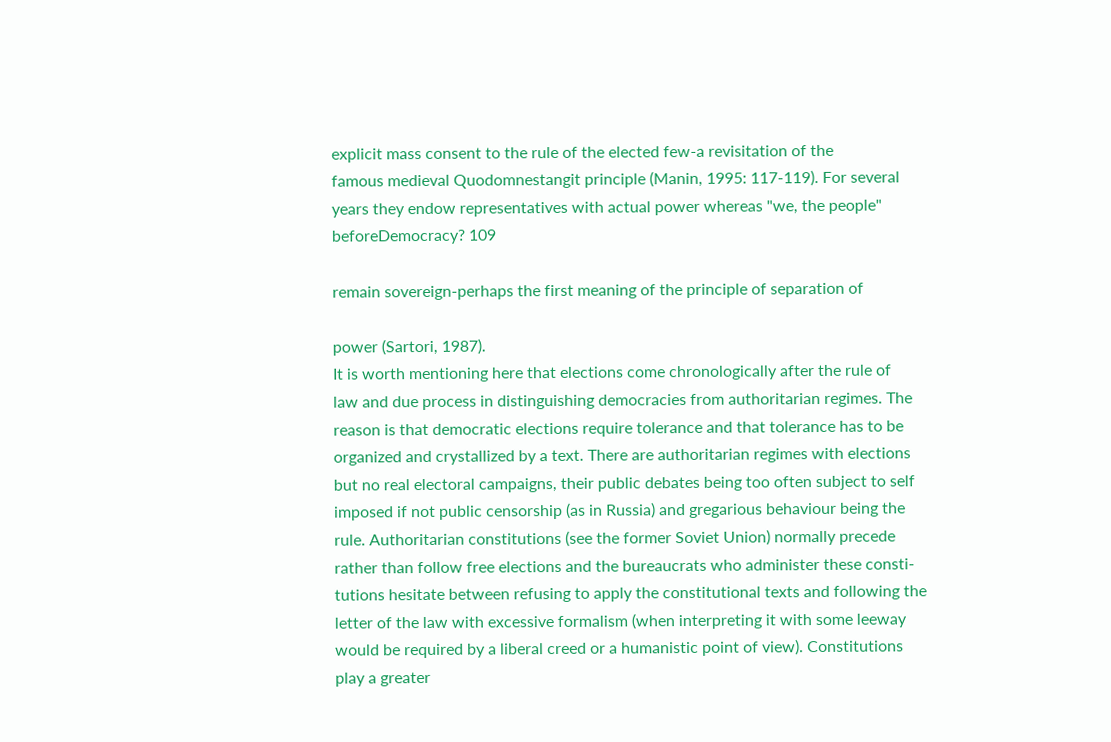explicit mass consent to the rule of the elected few-a revisitation of the
famous medieval Quodomnestangit principle (Manin, 1995: 117-119). For several
years they endow representatives with actual power whereas "we, the people"
beforeDemocracy? 109

remain sovereign-perhaps the first meaning of the principle of separation of

power (Sartori, 1987).
It is worth mentioning here that elections come chronologically after the rule of
law and due process in distinguishing democracies from authoritarian regimes. The
reason is that democratic elections require tolerance and that tolerance has to be
organized and crystallized by a text. There are authoritarian regimes with elections
but no real electoral campaigns, their public debates being too often subject to self
imposed if not public censorship (as in Russia) and gregarious behaviour being the
rule. Authoritarian constitutions (see the former Soviet Union) normally precede
rather than follow free elections and the bureaucrats who administer these consti-
tutions hesitate between refusing to apply the constitutional texts and following the
letter of the law with excessive formalism (when interpreting it with some leeway
would be required by a liberal creed or a humanistic point of view). Constitutions
play a greater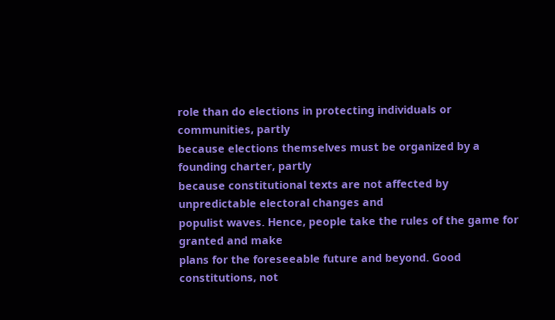role than do elections in protecting individuals or communities, partly
because elections themselves must be organized by a founding charter, partly
because constitutional texts are not affected by unpredictable electoral changes and
populist waves. Hence, people take the rules of the game for granted and make
plans for the foreseeable future and beyond. Good constitutions, not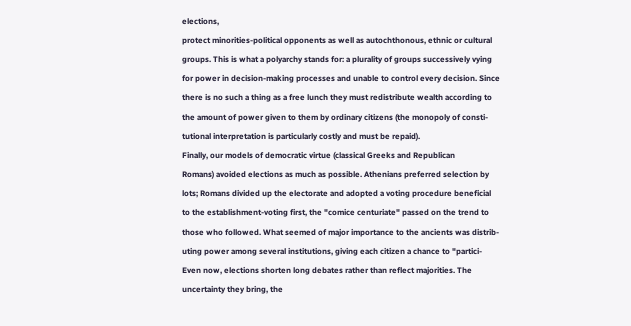elections,
protect minorities-political opponents as well as autochthonous, ethnic or cultural
groups. This is what a polyarchy stands for: a plurality of groups successively vying
for power in decision-making processes and unable to control every decision. Since
there is no such a thing as a free lunch they must redistribute wealth according to
the amount of power given to them by ordinary citizens (the monopoly of consti-
tutional interpretation is particularly costly and must be repaid).
Finally, our models of democratic virtue (classical Greeks and Republican
Romans) avoided elections as much as possible. Athenians preferred selection by
lots; Romans divided up the electorate and adopted a voting procedure beneficial
to the establishment-voting first, the "comice centuriate" passed on the trend to
those who followed. What seemed of major importance to the ancients was distrib-
uting power among several institutions, giving each citizen a chance to "partici-
Even now, elections shorten long debates rather than reflect majorities. The
uncertainty they bring, the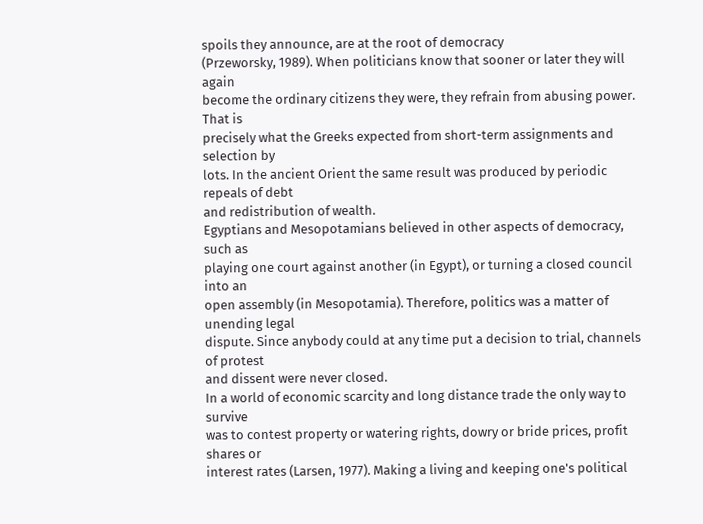spoils they announce, are at the root of democracy
(Przeworsky, 1989). When politicians know that sooner or later they will again
become the ordinary citizens they were, they refrain from abusing power. That is
precisely what the Greeks expected from short-term assignments and selection by
lots. In the ancient Orient the same result was produced by periodic repeals of debt
and redistribution of wealth.
Egyptians and Mesopotamians believed in other aspects of democracy, such as
playing one court against another (in Egypt), or turning a closed council into an
open assembly (in Mesopotamia). Therefore, politics was a matter of unending legal
dispute. Since anybody could at any time put a decision to trial, channels of protest
and dissent were never closed.
In a world of economic scarcity and long distance trade the only way to survive
was to contest property or watering rights, dowry or bride prices, profit shares or
interest rates (Larsen, 1977). Making a living and keeping one's political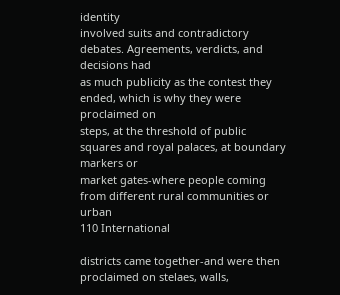identity
involved suits and contradictory debates. Agreements, verdicts, and decisions had
as much publicity as the contest they ended, which is why they were proclaimed on
steps, at the threshold of public squares and royal palaces, at boundary markers or
market gates-where people coming from different rural communities or urban
110 International

districts came together-and were then proclaimed on stelaes, walls,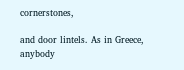cornerstones,

and door lintels. As in Greece, anybody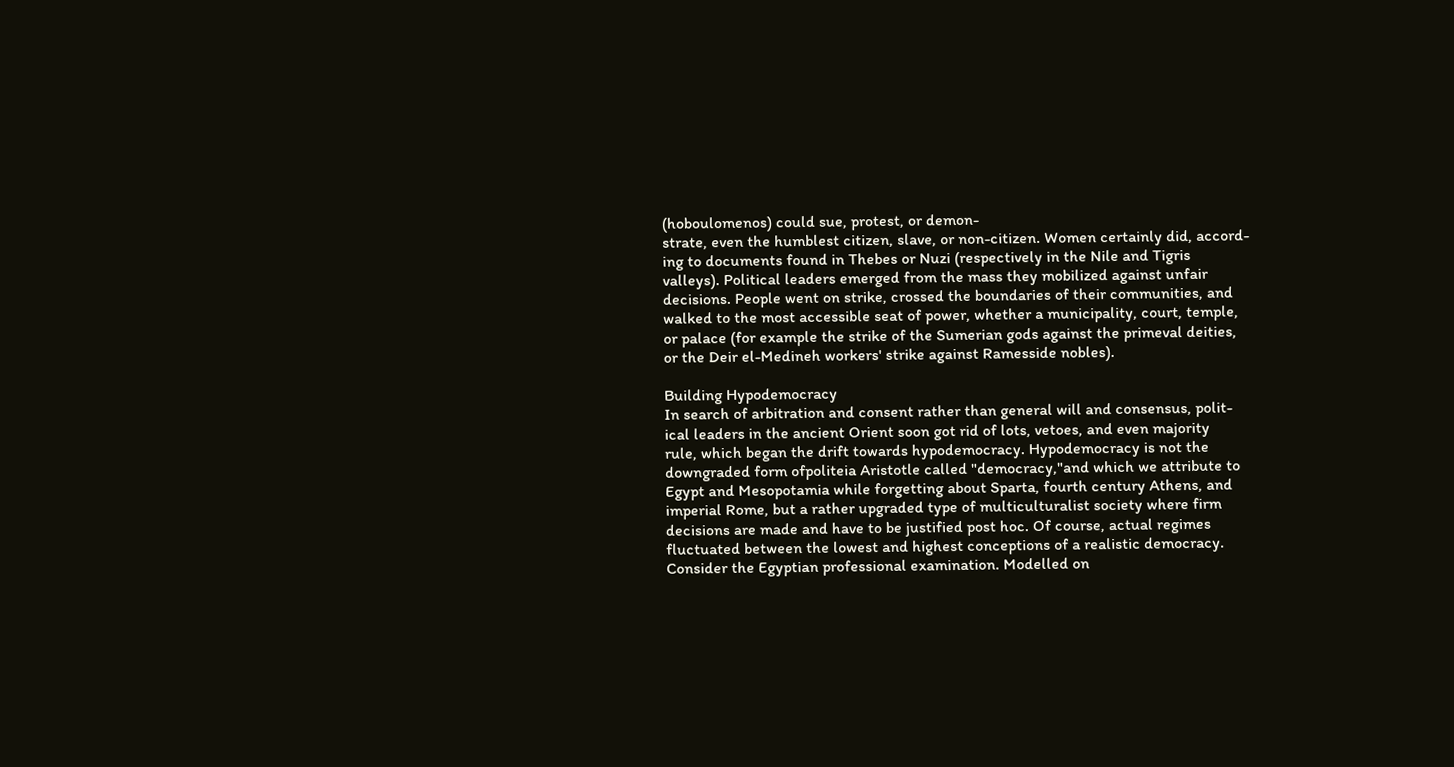(hoboulomenos) could sue, protest, or demon-
strate, even the humblest citizen, slave, or non-citizen. Women certainly did, accord-
ing to documents found in Thebes or Nuzi (respectively in the Nile and Tigris
valleys). Political leaders emerged from the mass they mobilized against unfair
decisions. People went on strike, crossed the boundaries of their communities, and
walked to the most accessible seat of power, whether a municipality, court, temple,
or palace (for example the strike of the Sumerian gods against the primeval deities,
or the Deir el-Medineh workers' strike against Ramesside nobles).

Building Hypodemocracy
In search of arbitration and consent rather than general will and consensus, polit-
ical leaders in the ancient Orient soon got rid of lots, vetoes, and even majority
rule, which began the drift towards hypodemocracy. Hypodemocracy is not the
downgraded form ofpoliteia Aristotle called "democracy,"and which we attribute to
Egypt and Mesopotamia while forgetting about Sparta, fourth century Athens, and
imperial Rome, but a rather upgraded type of multiculturalist society where firm
decisions are made and have to be justified post hoc. Of course, actual regimes
fluctuated between the lowest and highest conceptions of a realistic democracy.
Consider the Egyptian professional examination. Modelled on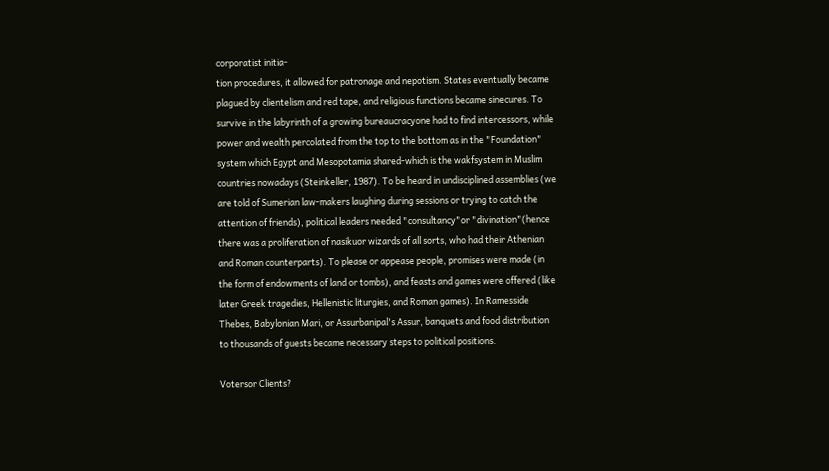corporatist initia-
tion procedures, it allowed for patronage and nepotism. States eventually became
plagued by clientelism and red tape, and religious functions became sinecures. To
survive in the labyrinth of a growing bureaucracyone had to find intercessors, while
power and wealth percolated from the top to the bottom as in the "Foundation"
system which Egypt and Mesopotamia shared-which is the wakfsystem in Muslim
countries nowadays (Steinkeller, 1987). To be heard in undisciplined assemblies (we
are told of Sumerian law-makers laughing during sessions or trying to catch the
attention of friends), political leaders needed "consultancy"or "divination"(hence
there was a proliferation of nasikuor wizards of all sorts, who had their Athenian
and Roman counterparts). To please or appease people, promises were made (in
the form of endowments of land or tombs), and feasts and games were offered (like
later Greek tragedies, Hellenistic liturgies, and Roman games). In Ramesside
Thebes, Babylonian Mari, or Assurbanipal's Assur, banquets and food distribution
to thousands of guests became necessary steps to political positions.

Votersor Clients?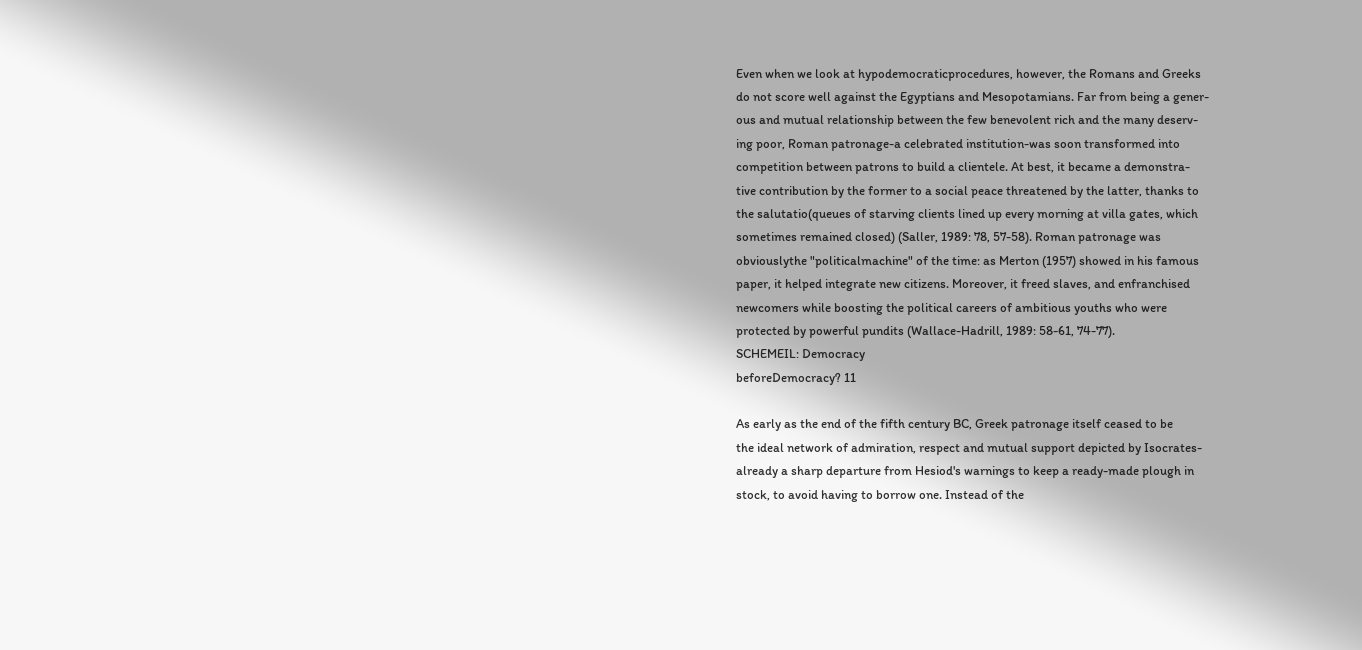Even when we look at hypodemocraticprocedures, however, the Romans and Greeks
do not score well against the Egyptians and Mesopotamians. Far from being a gener-
ous and mutual relationship between the few benevolent rich and the many deserv-
ing poor, Roman patronage-a celebrated institution-was soon transformed into
competition between patrons to build a clientele. At best, it became a demonstra-
tive contribution by the former to a social peace threatened by the latter, thanks to
the salutatio(queues of starving clients lined up every morning at villa gates, which
sometimes remained closed) (Saller, 1989: 78, 57-58). Roman patronage was
obviouslythe "politicalmachine" of the time: as Merton (1957) showed in his famous
paper, it helped integrate new citizens. Moreover, it freed slaves, and enfranchised
newcomers while boosting the political careers of ambitious youths who were
protected by powerful pundits (Wallace-Hadrill, 1989: 58-61, 74-77).
SCHEMEIL: Democracy
beforeDemocracy? 11

As early as the end of the fifth century BC, Greek patronage itself ceased to be
the ideal network of admiration, respect and mutual support depicted by Isocrates-
already a sharp departure from Hesiod's warnings to keep a ready-made plough in
stock, to avoid having to borrow one. Instead of the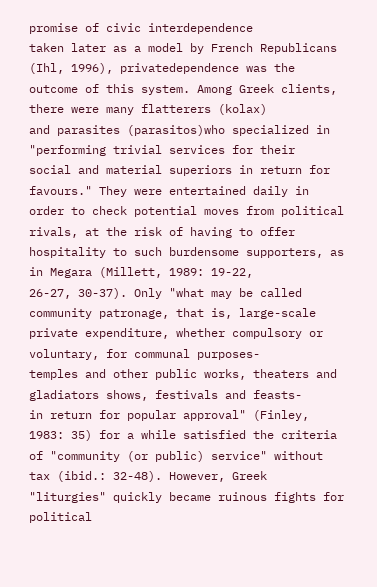promise of civic interdependence
taken later as a model by French Republicans (Ihl, 1996), privatedependence was the
outcome of this system. Among Greek clients, there were many flatterers (kolax)
and parasites (parasitos)who specialized in "performing trivial services for their
social and material superiors in return for favours." They were entertained daily in
order to check potential moves from political rivals, at the risk of having to offer
hospitality to such burdensome supporters, as in Megara (Millett, 1989: 19-22,
26-27, 30-37). Only "what may be called community patronage, that is, large-scale
private expenditure, whether compulsory or voluntary, for communal purposes-
temples and other public works, theaters and gladiators shows, festivals and feasts-
in return for popular approval" (Finley, 1983: 35) for a while satisfied the criteria
of "community (or public) service" without tax (ibid.: 32-48). However, Greek
"liturgies" quickly became ruinous fights for political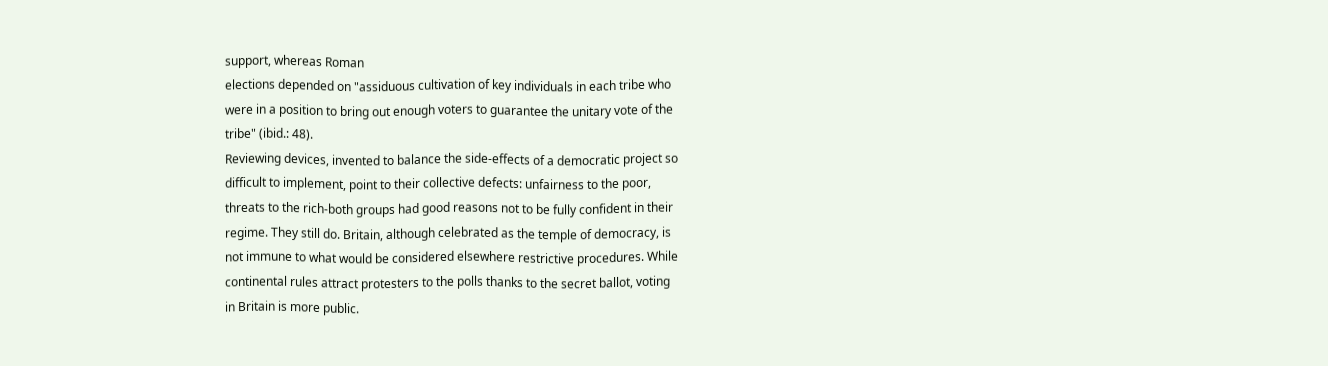support, whereas Roman
elections depended on "assiduous cultivation of key individuals in each tribe who
were in a position to bring out enough voters to guarantee the unitary vote of the
tribe" (ibid.: 48).
Reviewing devices, invented to balance the side-effects of a democratic project so
difficult to implement, point to their collective defects: unfairness to the poor,
threats to the rich-both groups had good reasons not to be fully confident in their
regime. They still do. Britain, although celebrated as the temple of democracy, is
not immune to what would be considered elsewhere restrictive procedures. While
continental rules attract protesters to the polls thanks to the secret ballot, voting
in Britain is more public.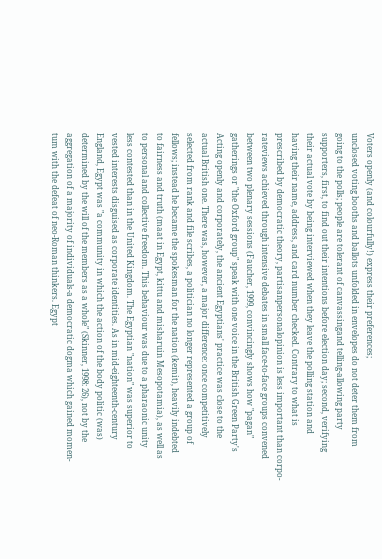Voters openly (and colourfully!) express their preferences;
unclosed voting booths and ballots unfolded in envelopes do not deter them from
going to the polls; people are tolerant of canvassingand telling-allowing party
supporters, first, to find out their intentions before election day; second, verifying
their actual vote by being interviewed when they leave the polling station and
having their name, address, and card number checked. Contrary to what is
prescribed by democratic theory, partisanpersonalopinion is less important than corpo-
rateviews achieved through intensive debates in small face-to-face groups convened
between two plenary sessions (Faucher, 1999, convincingly shows how "pagan"
gatherings or "the Oxford group" speak with one voice in the British Green Party's
Acting openly and corporately, the ancient Egyptians' practice was close to the
actual British one. There was, however, a major difference: once competitively
selected from rank and file scribes, a politician no longer represented a group of
fellows; instead he became the spokesman for the nation (kemit), heavily indebted
to fairness and truth (maat in Egypt, kittu and misharuin Mesopotamia), as well as
to personal and collective freedom. This behaviour was due to a pharaonic unity
less contested than in the United Kingdom. The Egyptian "nation" was superior to
vested interests disguised as corporate identities. As in mid-eighteenth-century
England, Egypt was "a community in which the action of the body politic (was)
determined by the will of the members as a whole" (Skinner, 1998: 26), not by the
aggregation of a majority of individuals-a democratic dogma which gained momen-
tum with the defeat of neo-Roman thinkers. Egypt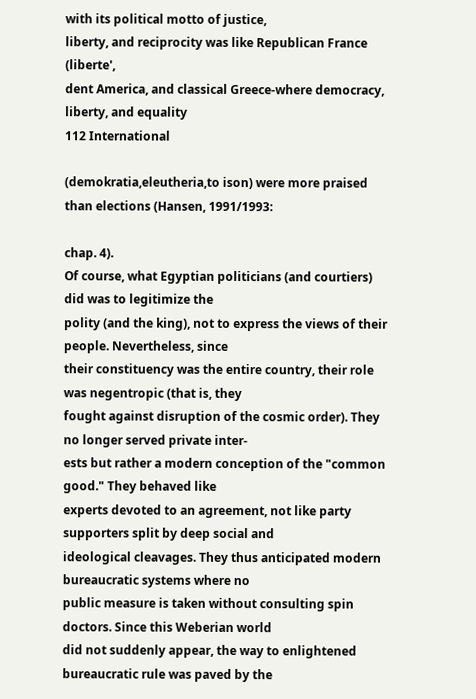with its political motto of justice,
liberty, and reciprocity was like Republican France (liberte',
dent America, and classical Greece-where democracy, liberty, and equality
112 International

(demokratia,eleutheria,to ison) were more praised than elections (Hansen, 1991/1993:

chap. 4).
Of course, what Egyptian politicians (and courtiers) did was to legitimize the
polity (and the king), not to express the views of their people. Nevertheless, since
their constituency was the entire country, their role was negentropic (that is, they
fought against disruption of the cosmic order). They no longer served private inter-
ests but rather a modern conception of the "common good." They behaved like
experts devoted to an agreement, not like party supporters split by deep social and
ideological cleavages. They thus anticipated modern bureaucratic systems where no
public measure is taken without consulting spin doctors. Since this Weberian world
did not suddenly appear, the way to enlightened bureaucratic rule was paved by the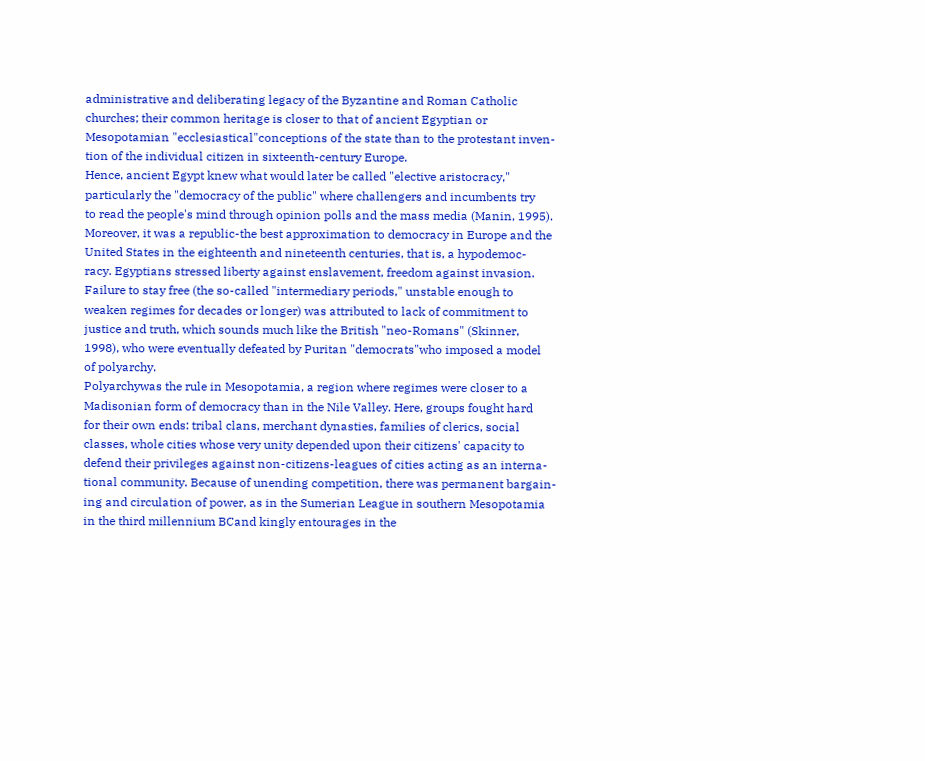administrative and deliberating legacy of the Byzantine and Roman Catholic
churches; their common heritage is closer to that of ancient Egyptian or
Mesopotamian "ecclesiastical"conceptions of the state than to the protestant inven-
tion of the individual citizen in sixteenth-century Europe.
Hence, ancient Egypt knew what would later be called "elective aristocracy,"
particularly the "democracy of the public" where challengers and incumbents try
to read the people's mind through opinion polls and the mass media (Manin, 1995).
Moreover, it was a republic-the best approximation to democracy in Europe and the
United States in the eighteenth and nineteenth centuries, that is, a hypodemoc-
racy. Egyptians stressed liberty against enslavement, freedom against invasion.
Failure to stay free (the so-called "intermediary periods," unstable enough to
weaken regimes for decades or longer) was attributed to lack of commitment to
justice and truth, which sounds much like the British "neo-Romans" (Skinner,
1998), who were eventually defeated by Puritan "democrats"who imposed a model
of polyarchy.
Polyarchywas the rule in Mesopotamia, a region where regimes were closer to a
Madisonian form of democracy than in the Nile Valley. Here, groups fought hard
for their own ends: tribal clans, merchant dynasties, families of clerics, social
classes, whole cities whose very unity depended upon their citizens' capacity to
defend their privileges against non-citizens-leagues of cities acting as an interna-
tional community. Because of unending competition, there was permanent bargain-
ing and circulation of power, as in the Sumerian League in southern Mesopotamia
in the third millennium BCand kingly entourages in the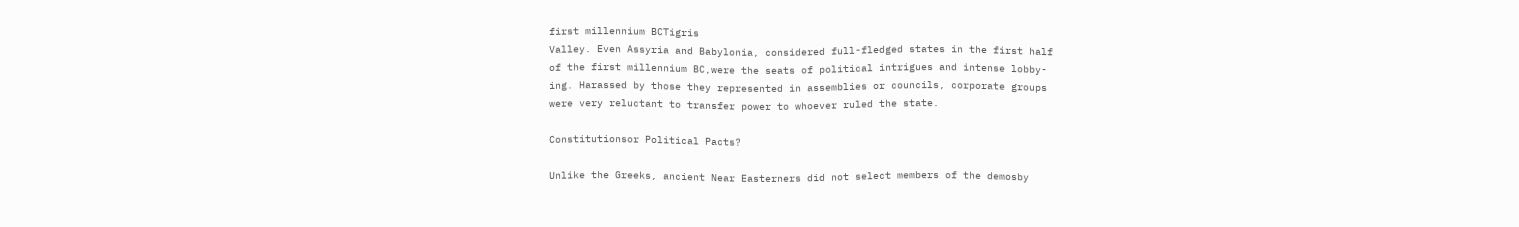first millennium BCTigris
Valley. Even Assyria and Babylonia, considered full-fledged states in the first half
of the first millennium BC,were the seats of political intrigues and intense lobby-
ing. Harassed by those they represented in assemblies or councils, corporate groups
were very reluctant to transfer power to whoever ruled the state.

Constitutionsor Political Pacts?

Unlike the Greeks, ancient Near Easterners did not select members of the demosby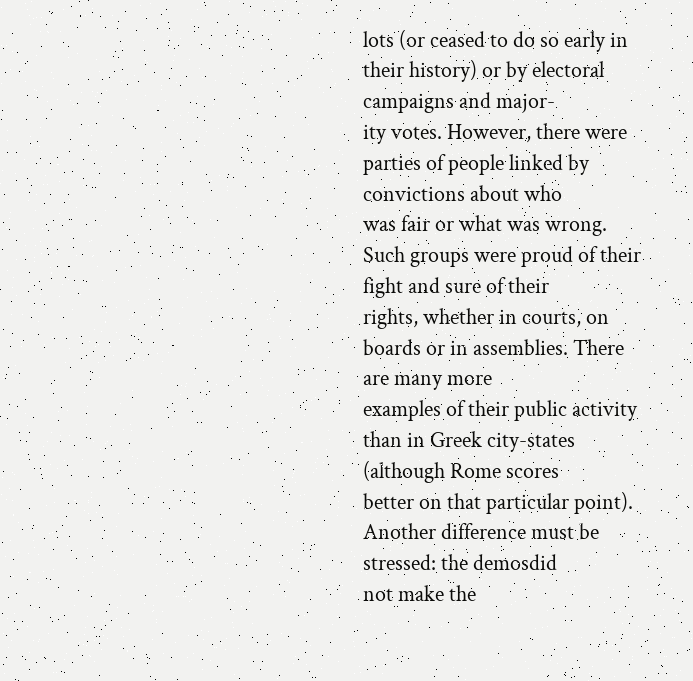lots (or ceased to do so early in their history) or by electoral campaigns and major-
ity votes. However, there were parties of people linked by convictions about who
was fair or what was wrong. Such groups were proud of their fight and sure of their
rights, whether in courts, on boards or in assemblies. There are many more
examples of their public activity than in Greek city-states (although Rome scores
better on that particular point). Another difference must be stressed: the demosdid
not make the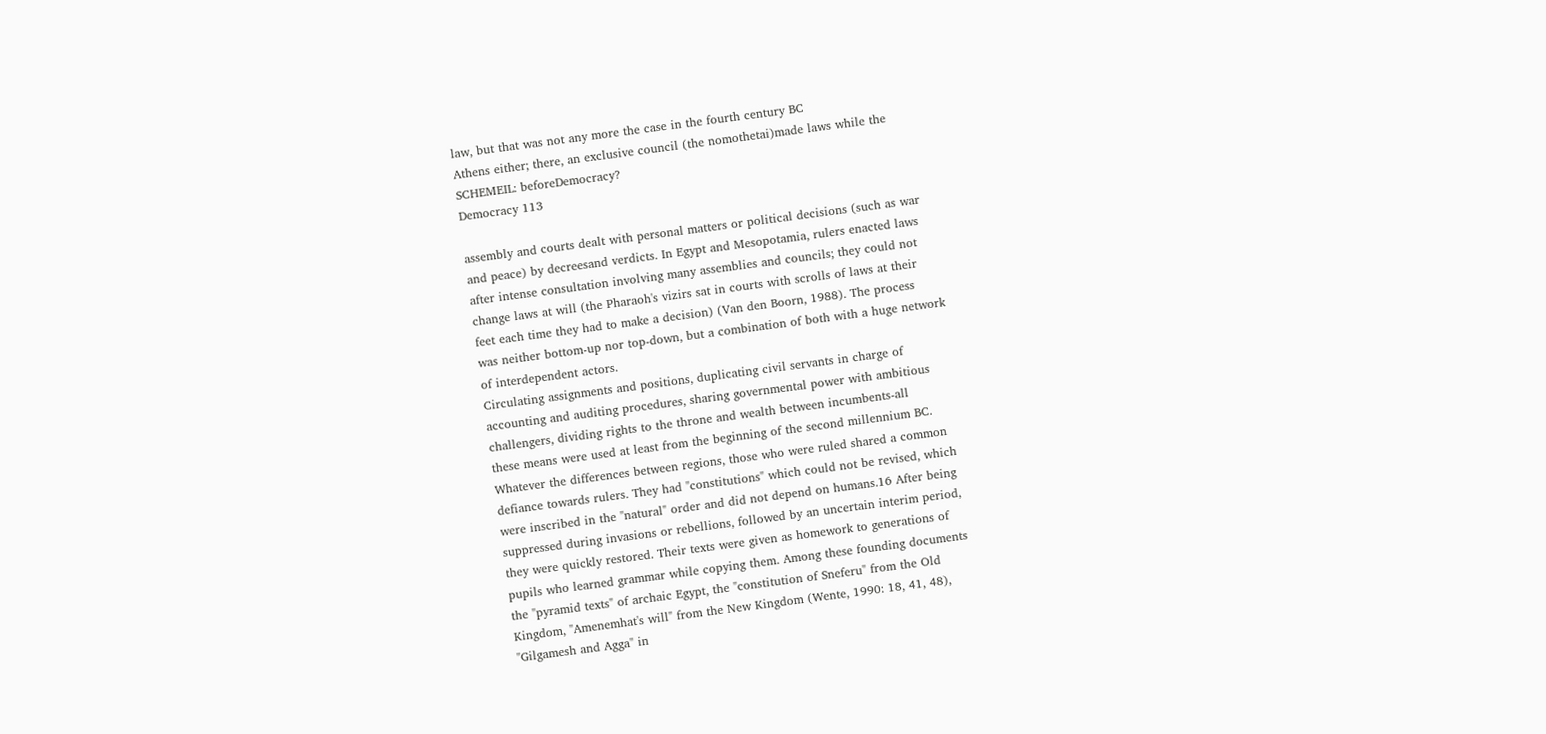law, but that was not any more the case in the fourth century BC
Athens either; there, an exclusive council (the nomothetai)made laws while the
SCHEMEIL: beforeDemocracy?
Democracy 113

assembly and courts dealt with personal matters or political decisions (such as war
and peace) by decreesand verdicts. In Egypt and Mesopotamia, rulers enacted laws
after intense consultation involving many assemblies and councils; they could not
change laws at will (the Pharaoh's vizirs sat in courts with scrolls of laws at their
feet each time they had to make a decision) (Van den Boorn, 1988). The process
was neither bottom-up nor top-down, but a combination of both with a huge network
of interdependent actors.
Circulating assignments and positions, duplicating civil servants in charge of
accounting and auditing procedures, sharing governmental power with ambitious
challengers, dividing rights to the throne and wealth between incumbents-all
these means were used at least from the beginning of the second millennium BC.
Whatever the differences between regions, those who were ruled shared a common
defiance towards rulers. They had "constitutions" which could not be revised, which
were inscribed in the "natural" order and did not depend on humans.16 After being
suppressed during invasions or rebellions, followed by an uncertain interim period,
they were quickly restored. Their texts were given as homework to generations of
pupils who learned grammar while copying them. Among these founding documents
the "pyramid texts" of archaic Egypt, the "constitution of Sneferu" from the Old
Kingdom, "Amenemhat's will" from the New Kingdom (Wente, 1990: 18, 41, 48),
"Gilgamesh and Agga" in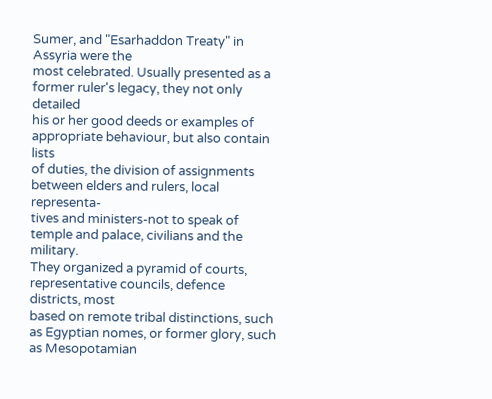Sumer, and "Esarhaddon Treaty" in Assyria were the
most celebrated. Usually presented as a former ruler's legacy, they not only detailed
his or her good deeds or examples of appropriate behaviour, but also contain lists
of duties, the division of assignments between elders and rulers, local representa-
tives and ministers-not to speak of temple and palace, civilians and the military.
They organized a pyramid of courts, representative councils, defence districts, most
based on remote tribal distinctions, such as Egyptian nomes, or former glory, such
as Mesopotamian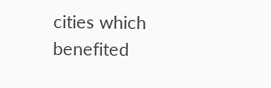cities which benefited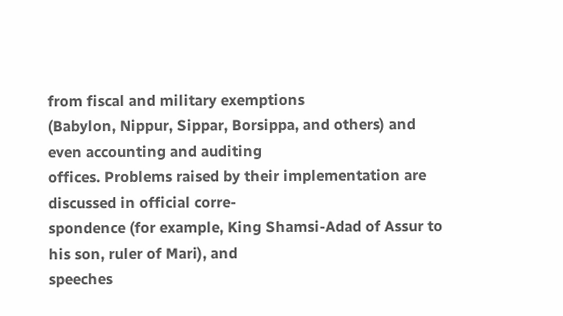from fiscal and military exemptions
(Babylon, Nippur, Sippar, Borsippa, and others) and even accounting and auditing
offices. Problems raised by their implementation are discussed in official corre-
spondence (for example, King Shamsi-Adad of Assur to his son, ruler of Mari), and
speeches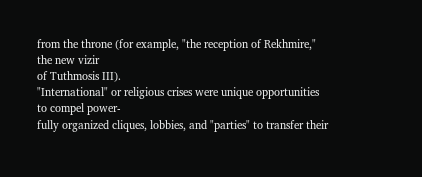from the throne (for example, "the reception of Rekhmire," the new vizir
of Tuthmosis III).
"International" or religious crises were unique opportunities to compel power-
fully organized cliques, lobbies, and "parties" to transfer their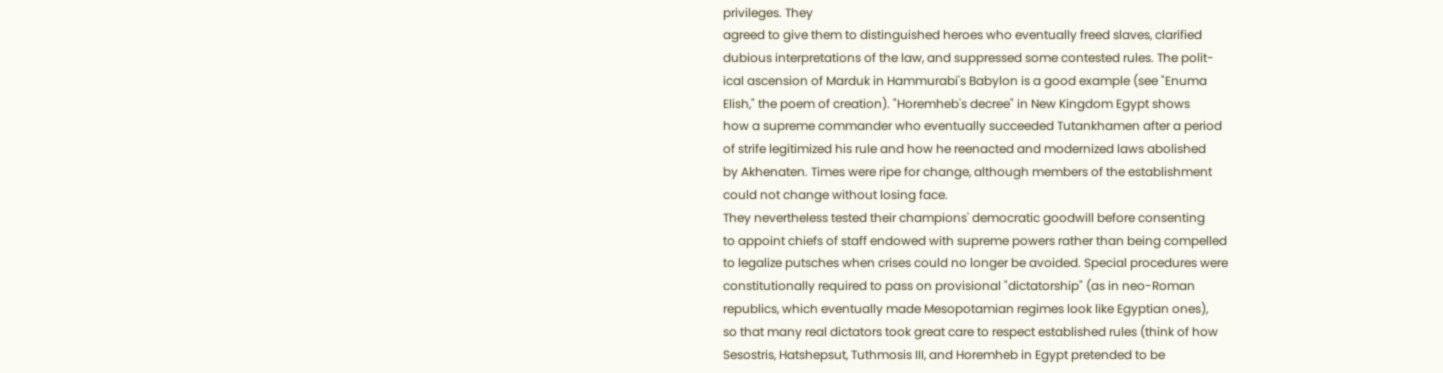privileges. They
agreed to give them to distinguished heroes who eventually freed slaves, clarified
dubious interpretations of the law, and suppressed some contested rules. The polit-
ical ascension of Marduk in Hammurabi's Babylon is a good example (see "Enuma
Elish," the poem of creation). "Horemheb's decree" in New Kingdom Egypt shows
how a supreme commander who eventually succeeded Tutankhamen after a period
of strife legitimized his rule and how he reenacted and modernized laws abolished
by Akhenaten. Times were ripe for change, although members of the establishment
could not change without losing face.
They nevertheless tested their champions' democratic goodwill before consenting
to appoint chiefs of staff endowed with supreme powers rather than being compelled
to legalize putsches when crises could no longer be avoided. Special procedures were
constitutionally required to pass on provisional "dictatorship" (as in neo-Roman
republics, which eventually made Mesopotamian regimes look like Egyptian ones),
so that many real dictators took great care to respect established rules (think of how
Sesostris, Hatshepsut, Tuthmosis III, and Horemheb in Egypt pretended to be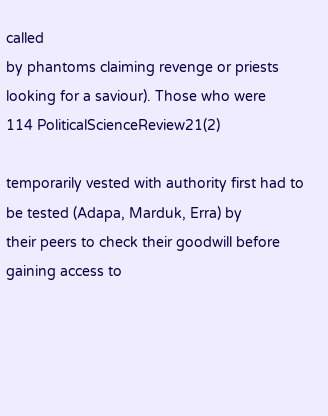called
by phantoms claiming revenge or priests looking for a saviour). Those who were
114 PoliticalScienceReview21(2)

temporarily vested with authority first had to be tested (Adapa, Marduk, Erra) by
their peers to check their goodwill before gaining access to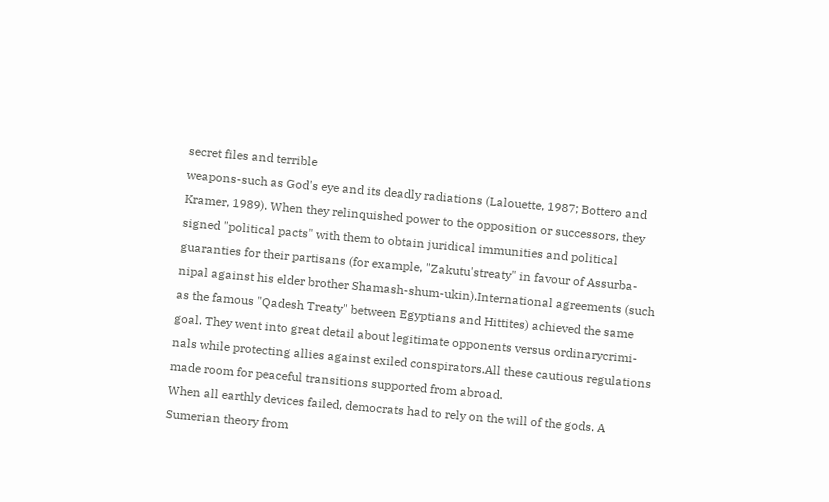secret files and terrible
weapons-such as God's eye and its deadly radiations (Lalouette, 1987; Bottero and
Kramer, 1989). When they relinquished power to the opposition or successors, they
signed "political pacts" with them to obtain juridical immunities and political
guaranties for their partisans (for example, "Zakutu'streaty" in favour of Assurba-
nipal against his elder brother Shamash-shum-ukin).International agreements (such
as the famous "Qadesh Treaty" between Egyptians and Hittites) achieved the same
goal. They went into great detail about legitimate opponents versus ordinarycrimi-
nals while protecting allies against exiled conspirators.All these cautious regulations
made room for peaceful transitions supported from abroad.
When all earthly devices failed, democrats had to rely on the will of the gods. A
Sumerian theory from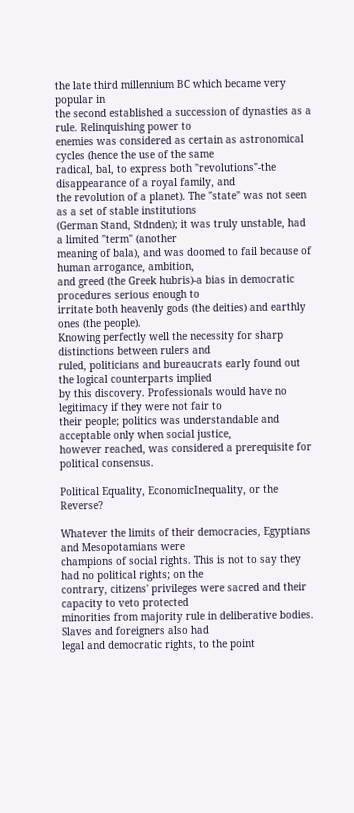the late third millennium BC which became very popular in
the second established a succession of dynasties as a rule. Relinquishing power to
enemies was considered as certain as astronomical cycles (hence the use of the same
radical, bal, to express both "revolutions"-the disappearance of a royal family, and
the revolution of a planet). The "state" was not seen as a set of stable institutions
(German Stand, Stdnden); it was truly unstable, had a limited "term" (another
meaning of bala), and was doomed to fail because of human arrogance, ambition,
and greed (the Greek hubris)-a bias in democratic procedures serious enough to
irritate both heavenly gods (the deities) and earthly ones (the people).
Knowing perfectly well the necessity for sharp distinctions between rulers and
ruled, politicians and bureaucrats early found out the logical counterparts implied
by this discovery. Professionals would have no legitimacy if they were not fair to
their people; politics was understandable and acceptable only when social justice,
however reached, was considered a prerequisite for political consensus.

Political Equality, EconomicInequality, or the Reverse?

Whatever the limits of their democracies, Egyptians and Mesopotamians were
champions of social rights. This is not to say they had no political rights; on the
contrary, citizens' privileges were sacred and their capacity to veto protected
minorities from majority rule in deliberative bodies. Slaves and foreigners also had
legal and democratic rights, to the point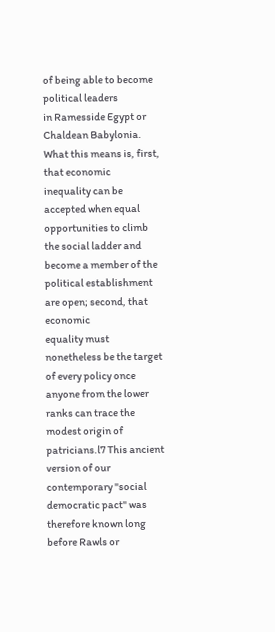of being able to become political leaders
in Ramesside Egypt or Chaldean Babylonia. What this means is, first, that economic
inequality can be accepted when equal opportunities to climb the social ladder and
become a member of the political establishment are open; second, that economic
equality must nonetheless be the target of every policy once anyone from the lower
ranks can trace the modest origin of patricians.l7 This ancient version of our
contemporary "social democratic pact" was therefore known long before Rawls or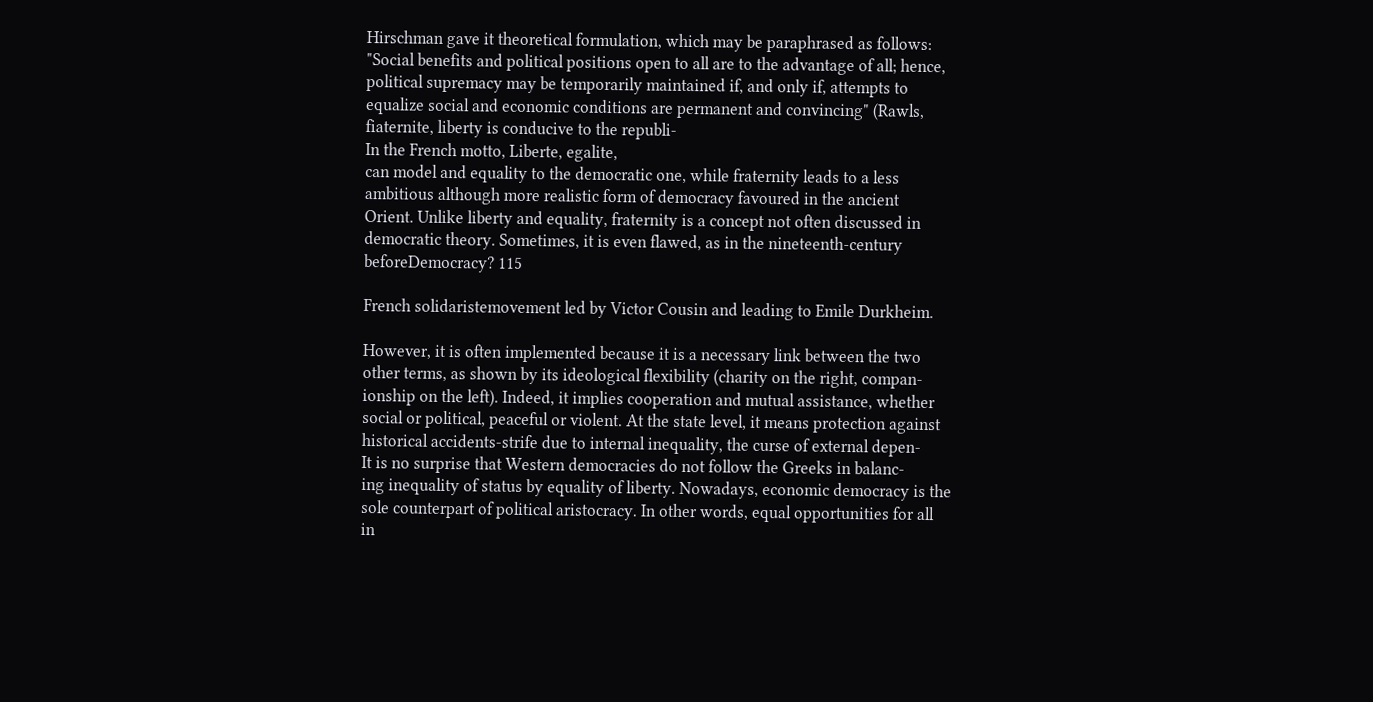Hirschman gave it theoretical formulation, which may be paraphrased as follows:
"Social benefits and political positions open to all are to the advantage of all; hence,
political supremacy may be temporarily maintained if, and only if, attempts to
equalize social and economic conditions are permanent and convincing" (Rawls,
fiaternite, liberty is conducive to the republi-
In the French motto, Liberte, egalite,
can model and equality to the democratic one, while fraternity leads to a less
ambitious although more realistic form of democracy favoured in the ancient
Orient. Unlike liberty and equality, fraternity is a concept not often discussed in
democratic theory. Sometimes, it is even flawed, as in the nineteenth-century
beforeDemocracy? 115

French solidaristemovement led by Victor Cousin and leading to Emile Durkheim.

However, it is often implemented because it is a necessary link between the two
other terms, as shown by its ideological flexibility (charity on the right, compan-
ionship on the left). Indeed, it implies cooperation and mutual assistance, whether
social or political, peaceful or violent. At the state level, it means protection against
historical accidents-strife due to internal inequality, the curse of external depen-
It is no surprise that Western democracies do not follow the Greeks in balanc-
ing inequality of status by equality of liberty. Nowadays, economic democracy is the
sole counterpart of political aristocracy. In other words, equal opportunities for all
in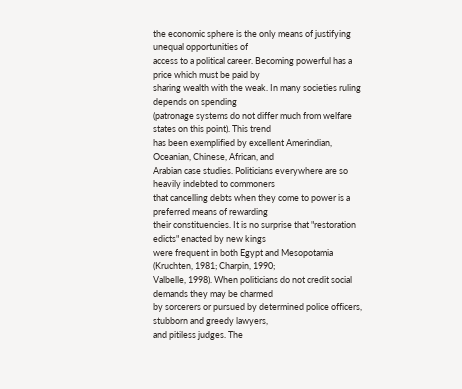the economic sphere is the only means of justifying unequal opportunities of
access to a political career. Becoming powerful has a price which must be paid by
sharing wealth with the weak. In many societies ruling depends on spending
(patronage systems do not differ much from welfare states on this point). This trend
has been exemplified by excellent Amerindian, Oceanian, Chinese, African, and
Arabian case studies. Politicians everywhere are so heavily indebted to commoners
that cancelling debts when they come to power is a preferred means of rewarding
their constituencies. It is no surprise that "restoration edicts" enacted by new kings
were frequent in both Egypt and Mesopotamia (Kruchten, 1981; Charpin, 1990;
Valbelle, 1998). When politicians do not credit social demands they may be charmed
by sorcerers or pursued by determined police officers, stubborn and greedy lawyers,
and pitiless judges. The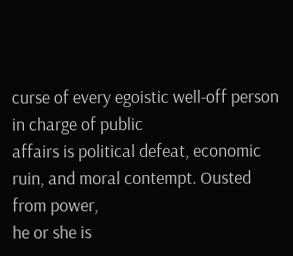curse of every egoistic well-off person in charge of public
affairs is political defeat, economic ruin, and moral contempt. Ousted from power,
he or she is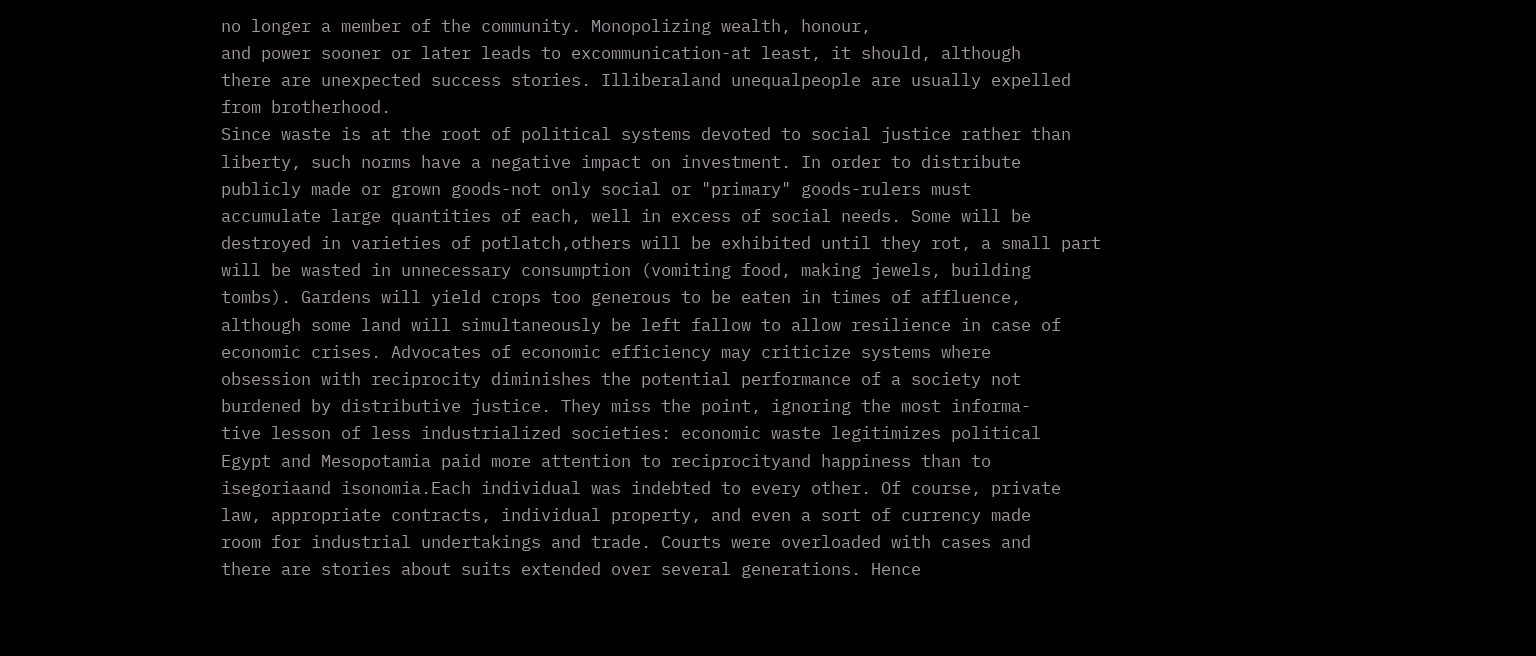no longer a member of the community. Monopolizing wealth, honour,
and power sooner or later leads to excommunication-at least, it should, although
there are unexpected success stories. Illiberaland unequalpeople are usually expelled
from brotherhood.
Since waste is at the root of political systems devoted to social justice rather than
liberty, such norms have a negative impact on investment. In order to distribute
publicly made or grown goods-not only social or "primary" goods-rulers must
accumulate large quantities of each, well in excess of social needs. Some will be
destroyed in varieties of potlatch,others will be exhibited until they rot, a small part
will be wasted in unnecessary consumption (vomiting food, making jewels, building
tombs). Gardens will yield crops too generous to be eaten in times of affluence,
although some land will simultaneously be left fallow to allow resilience in case of
economic crises. Advocates of economic efficiency may criticize systems where
obsession with reciprocity diminishes the potential performance of a society not
burdened by distributive justice. They miss the point, ignoring the most informa-
tive lesson of less industrialized societies: economic waste legitimizes political
Egypt and Mesopotamia paid more attention to reciprocityand happiness than to
isegoriaand isonomia.Each individual was indebted to every other. Of course, private
law, appropriate contracts, individual property, and even a sort of currency made
room for industrial undertakings and trade. Courts were overloaded with cases and
there are stories about suits extended over several generations. Hence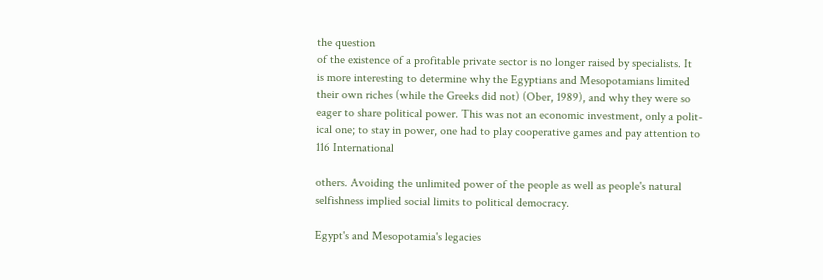the question
of the existence of a profitable private sector is no longer raised by specialists. It
is more interesting to determine why the Egyptians and Mesopotamians limited
their own riches (while the Greeks did not) (Ober, 1989), and why they were so
eager to share political power. This was not an economic investment, only a polit-
ical one; to stay in power, one had to play cooperative games and pay attention to
116 International

others. Avoiding the unlimited power of the people as well as people's natural
selfishness implied social limits to political democracy.

Egypt's and Mesopotamia's legacies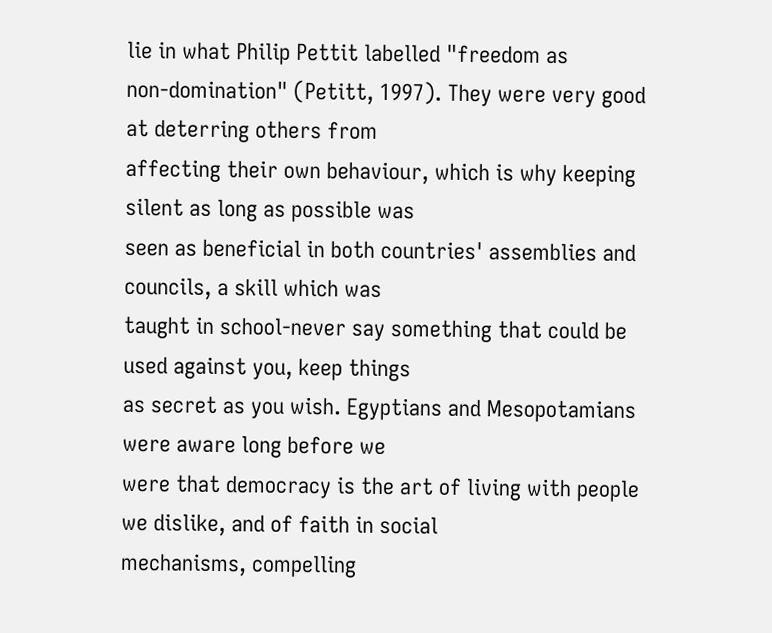lie in what Philip Pettit labelled "freedom as
non-domination" (Petitt, 1997). They were very good at deterring others from
affecting their own behaviour, which is why keeping silent as long as possible was
seen as beneficial in both countries' assemblies and councils, a skill which was
taught in school-never say something that could be used against you, keep things
as secret as you wish. Egyptians and Mesopotamians were aware long before we
were that democracy is the art of living with people we dislike, and of faith in social
mechanisms, compelling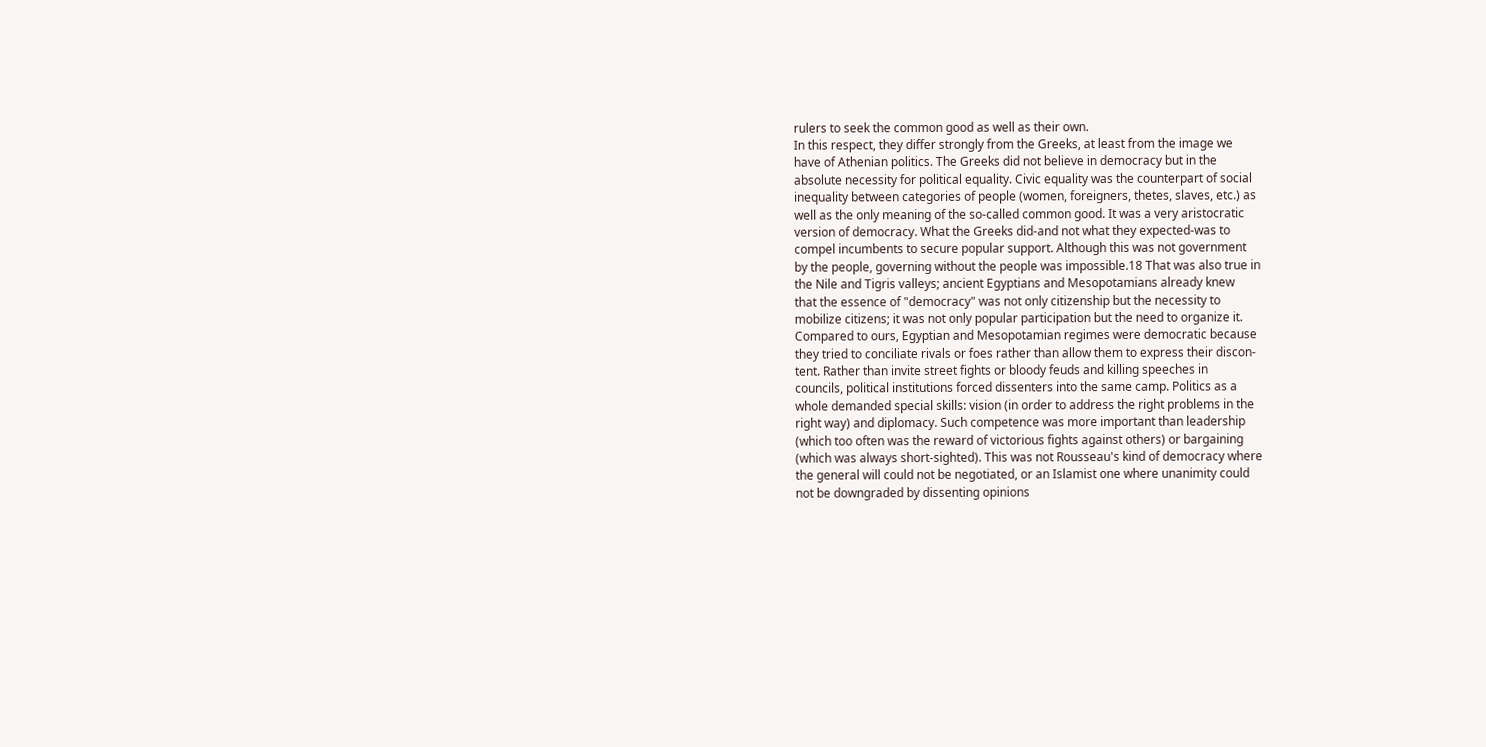rulers to seek the common good as well as their own.
In this respect, they differ strongly from the Greeks, at least from the image we
have of Athenian politics. The Greeks did not believe in democracy but in the
absolute necessity for political equality. Civic equality was the counterpart of social
inequality between categories of people (women, foreigners, thetes, slaves, etc.) as
well as the only meaning of the so-called common good. It was a very aristocratic
version of democracy. What the Greeks did-and not what they expected-was to
compel incumbents to secure popular support. Although this was not government
by the people, governing without the people was impossible.18 That was also true in
the Nile and Tigris valleys; ancient Egyptians and Mesopotamians already knew
that the essence of "democracy" was not only citizenship but the necessity to
mobilize citizens; it was not only popular participation but the need to organize it.
Compared to ours, Egyptian and Mesopotamian regimes were democratic because
they tried to conciliate rivals or foes rather than allow them to express their discon-
tent. Rather than invite street fights or bloody feuds and killing speeches in
councils, political institutions forced dissenters into the same camp. Politics as a
whole demanded special skills: vision (in order to address the right problems in the
right way) and diplomacy. Such competence was more important than leadership
(which too often was the reward of victorious fights against others) or bargaining
(which was always short-sighted). This was not Rousseau's kind of democracy where
the general will could not be negotiated, or an Islamist one where unanimity could
not be downgraded by dissenting opinions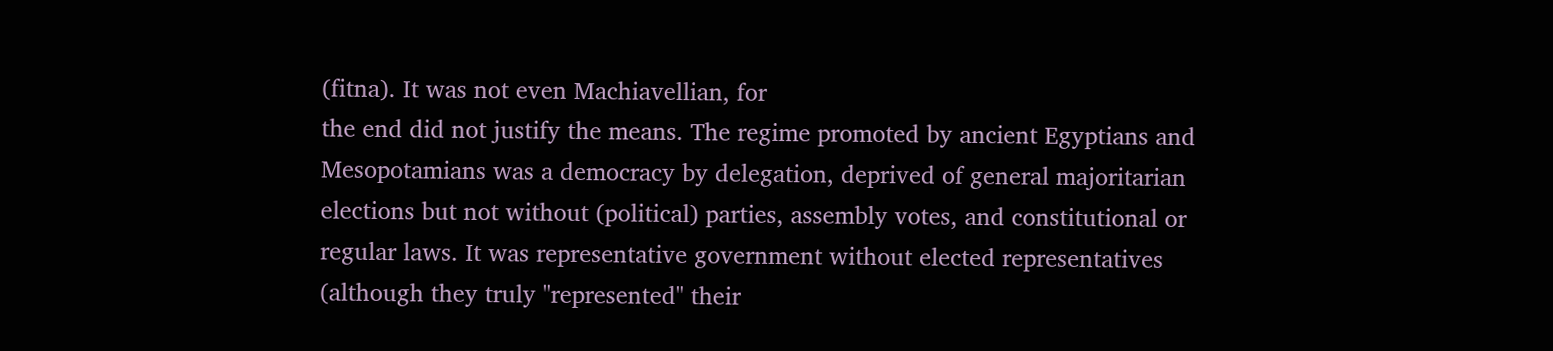(fitna). It was not even Machiavellian, for
the end did not justify the means. The regime promoted by ancient Egyptians and
Mesopotamians was a democracy by delegation, deprived of general majoritarian
elections but not without (political) parties, assembly votes, and constitutional or
regular laws. It was representative government without elected representatives
(although they truly "represented" their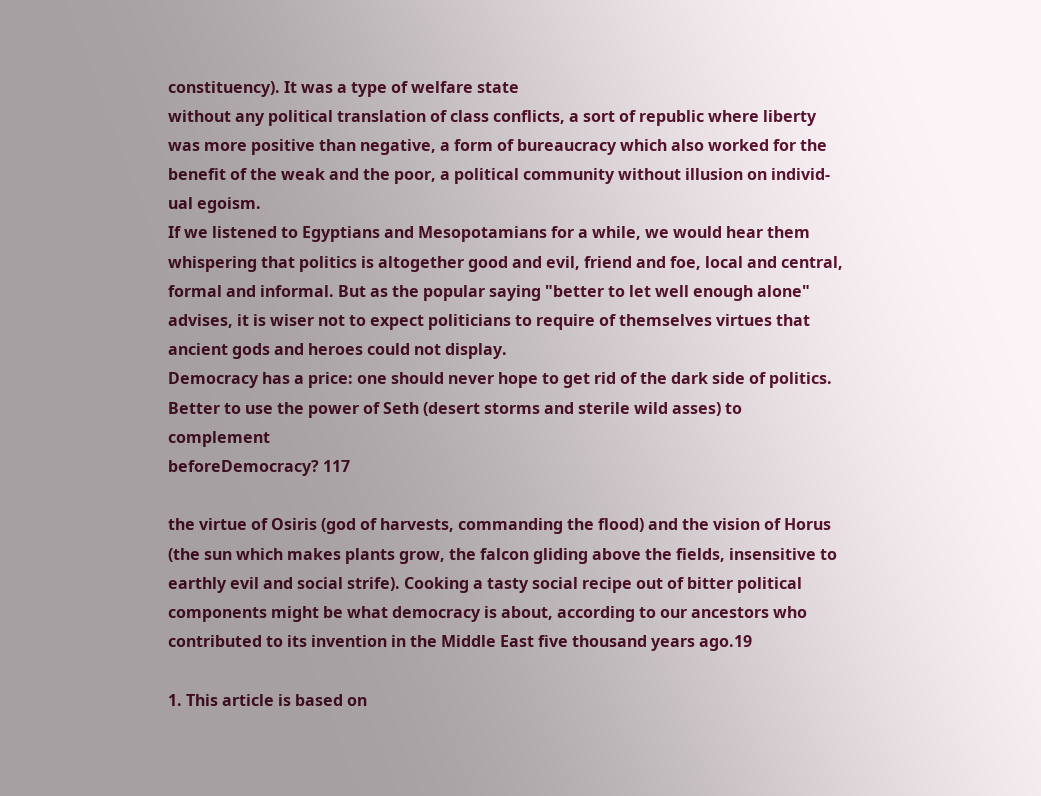constituency). It was a type of welfare state
without any political translation of class conflicts, a sort of republic where liberty
was more positive than negative, a form of bureaucracy which also worked for the
benefit of the weak and the poor, a political community without illusion on individ-
ual egoism.
If we listened to Egyptians and Mesopotamians for a while, we would hear them
whispering that politics is altogether good and evil, friend and foe, local and central,
formal and informal. But as the popular saying "better to let well enough alone"
advises, it is wiser not to expect politicians to require of themselves virtues that
ancient gods and heroes could not display.
Democracy has a price: one should never hope to get rid of the dark side of politics.
Better to use the power of Seth (desert storms and sterile wild asses) to complement
beforeDemocracy? 117

the virtue of Osiris (god of harvests, commanding the flood) and the vision of Horus
(the sun which makes plants grow, the falcon gliding above the fields, insensitive to
earthly evil and social strife). Cooking a tasty social recipe out of bitter political
components might be what democracy is about, according to our ancestors who
contributed to its invention in the Middle East five thousand years ago.19

1. This article is based on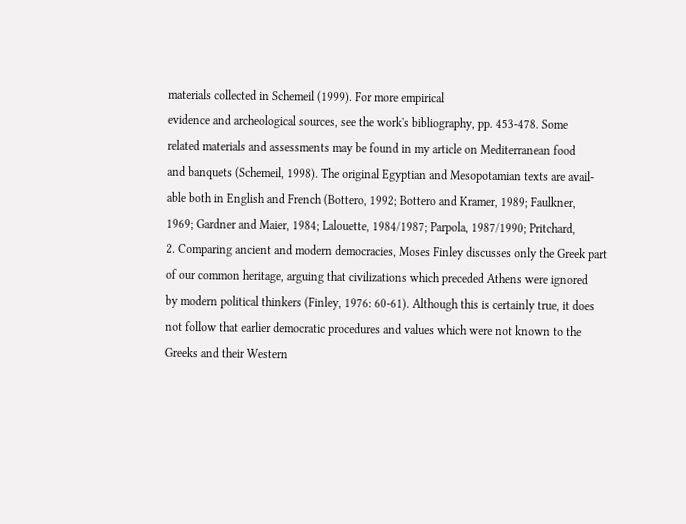materials collected in Schemeil (1999). For more empirical
evidence and archeological sources, see the work's bibliography, pp. 453-478. Some
related materials and assessments may be found in my article on Mediterranean food
and banquets (Schemeil, 1998). The original Egyptian and Mesopotamian texts are avail-
able both in English and French (Bottero, 1992; Bottero and Kramer, 1989; Faulkner,
1969; Gardner and Maier, 1984; Lalouette, 1984/1987; Parpola, 1987/1990; Pritchard,
2. Comparing ancient and modern democracies, Moses Finley discusses only the Greek part
of our common heritage, arguing that civilizations which preceded Athens were ignored
by modern political thinkers (Finley, 1976: 60-61). Although this is certainly true, it does
not follow that earlier democratic procedures and values which were not known to the
Greeks and their Western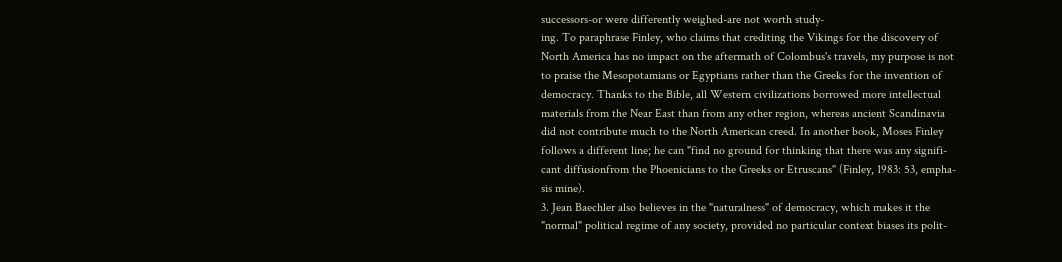successors-or were differently weighed-are not worth study-
ing. To paraphrase Finley, who claims that crediting the Vikings for the discovery of
North America has no impact on the aftermath of Colombus's travels, my purpose is not
to praise the Mesopotamians or Egyptians rather than the Greeks for the invention of
democracy. Thanks to the Bible, all Western civilizations borrowed more intellectual
materials from the Near East than from any other region, whereas ancient Scandinavia
did not contribute much to the North American creed. In another book, Moses Finley
follows a different line; he can "find no ground for thinking that there was any signifi-
cant diffusionfrom the Phoenicians to the Greeks or Etruscans" (Finley, 1983: 53, empha-
sis mine).
3. Jean Baechler also believes in the "naturalness" of democracy, which makes it the
"normal" political regime of any society, provided no particular context biases its polit-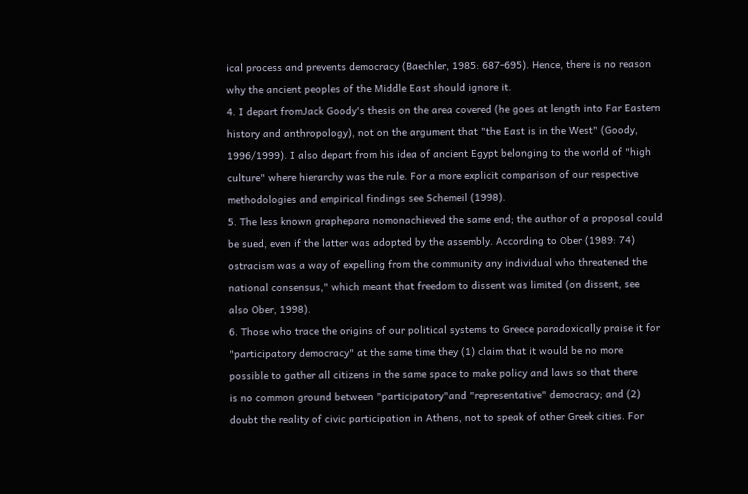ical process and prevents democracy (Baechler, 1985: 687-695). Hence, there is no reason
why the ancient peoples of the Middle East should ignore it.
4. I depart fromJack Goody's thesis on the area covered (he goes at length into Far Eastern
history and anthropology), not on the argument that "the East is in the West" (Goody,
1996/1999). I also depart from his idea of ancient Egypt belonging to the world of "high
culture" where hierarchy was the rule. For a more explicit comparison of our respective
methodologies and empirical findings see Schemeil (1998).
5. The less known graphepara nomonachieved the same end; the author of a proposal could
be sued, even if the latter was adopted by the assembly. According to Ober (1989: 74)
ostracism was a way of expelling from the community any individual who threatened the
national consensus," which meant that freedom to dissent was limited (on dissent, see
also Ober, 1998).
6. Those who trace the origins of our political systems to Greece paradoxically praise it for
"participatory democracy" at the same time they (1) claim that it would be no more
possible to gather all citizens in the same space to make policy and laws so that there
is no common ground between "participatory"and "representative" democracy; and (2)
doubt the reality of civic participation in Athens, not to speak of other Greek cities. For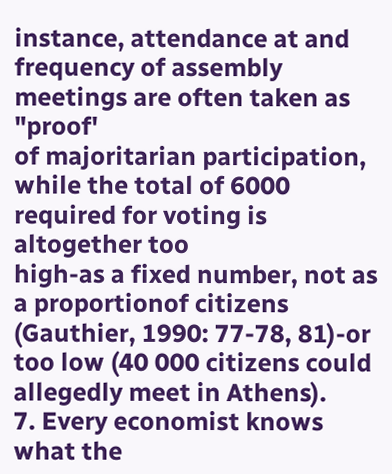instance, attendance at and frequency of assembly meetings are often taken as "proof'
of majoritarian participation, while the total of 6000 required for voting is altogether too
high-as a fixed number, not as a proportionof citizens (Gauthier, 1990: 77-78, 81)-or
too low (40 000 citizens could allegedly meet in Athens).
7. Every economist knows what the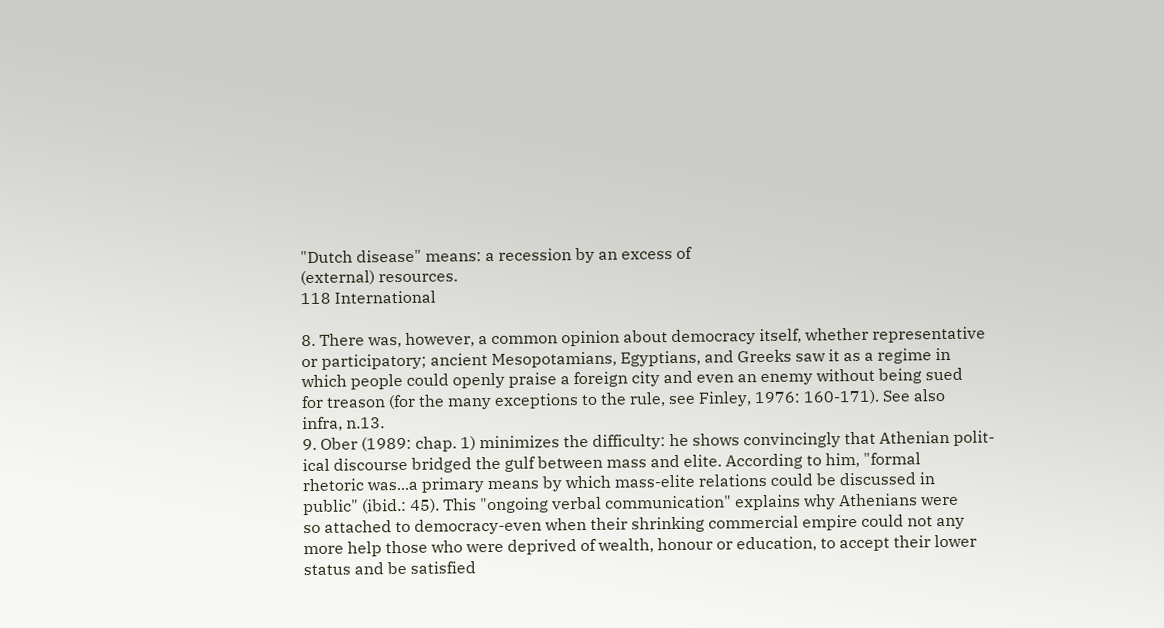"Dutch disease" means: a recession by an excess of
(external) resources.
118 International

8. There was, however, a common opinion about democracy itself, whether representative
or participatory; ancient Mesopotamians, Egyptians, and Greeks saw it as a regime in
which people could openly praise a foreign city and even an enemy without being sued
for treason (for the many exceptions to the rule, see Finley, 1976: 160-171). See also
infra, n.13.
9. Ober (1989: chap. 1) minimizes the difficulty: he shows convincingly that Athenian polit-
ical discourse bridged the gulf between mass and elite. According to him, "formal
rhetoric was...a primary means by which mass-elite relations could be discussed in
public" (ibid.: 45). This "ongoing verbal communication" explains why Athenians were
so attached to democracy-even when their shrinking commercial empire could not any
more help those who were deprived of wealth, honour or education, to accept their lower
status and be satisfied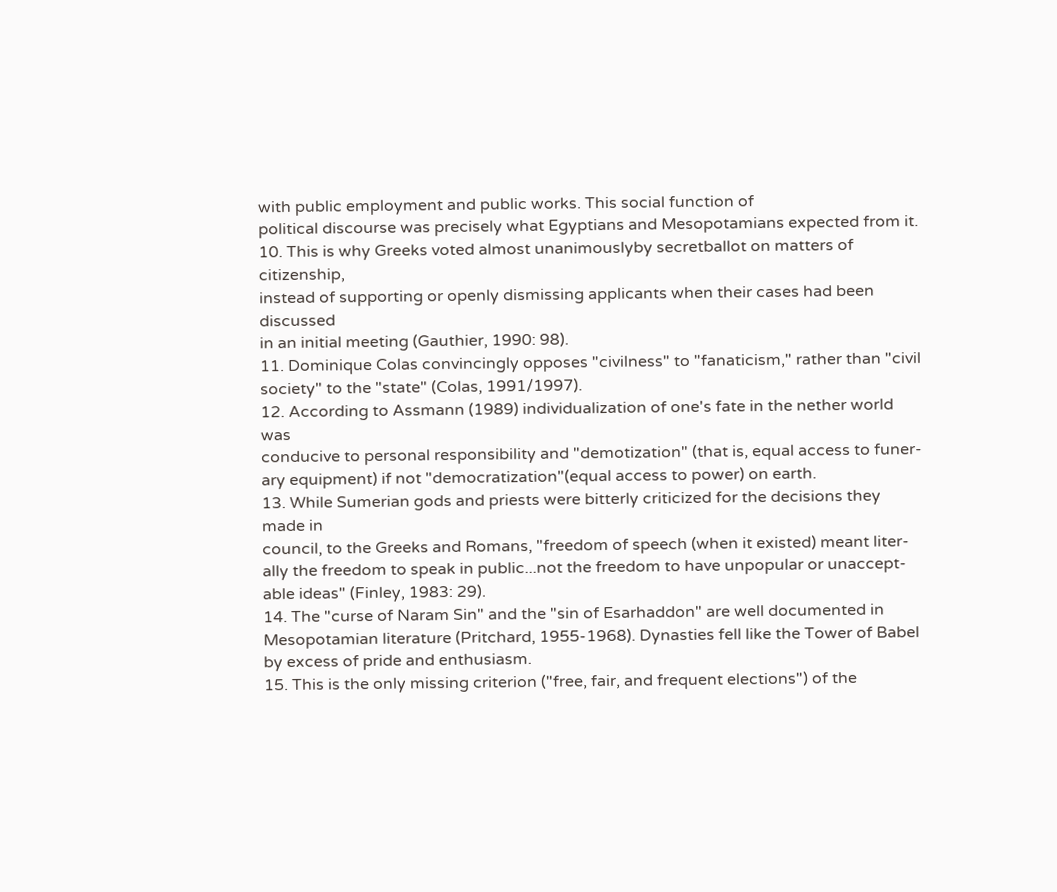with public employment and public works. This social function of
political discourse was precisely what Egyptians and Mesopotamians expected from it.
10. This is why Greeks voted almost unanimouslyby secretballot on matters of citizenship,
instead of supporting or openly dismissing applicants when their cases had been discussed
in an initial meeting (Gauthier, 1990: 98).
11. Dominique Colas convincingly opposes "civilness" to "fanaticism," rather than "civil
society" to the "state" (Colas, 1991/1997).
12. According to Assmann (1989) individualization of one's fate in the nether world was
conducive to personal responsibility and "demotization" (that is, equal access to funer-
ary equipment) if not "democratization"(equal access to power) on earth.
13. While Sumerian gods and priests were bitterly criticized for the decisions they made in
council, to the Greeks and Romans, "freedom of speech (when it existed) meant liter-
ally the freedom to speak in public...not the freedom to have unpopular or unaccept-
able ideas" (Finley, 1983: 29).
14. The "curse of Naram Sin" and the "sin of Esarhaddon" are well documented in
Mesopotamian literature (Pritchard, 1955-1968). Dynasties fell like the Tower of Babel
by excess of pride and enthusiasm.
15. This is the only missing criterion ("free, fair, and frequent elections") of the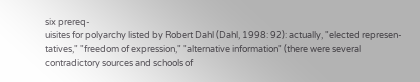six prereq-
uisites for polyarchy listed by Robert Dahl (Dahl, 1998: 92): actually, "elected represen-
tatives," "freedom of expression," "alternative information" (there were several
contradictory sources and schools of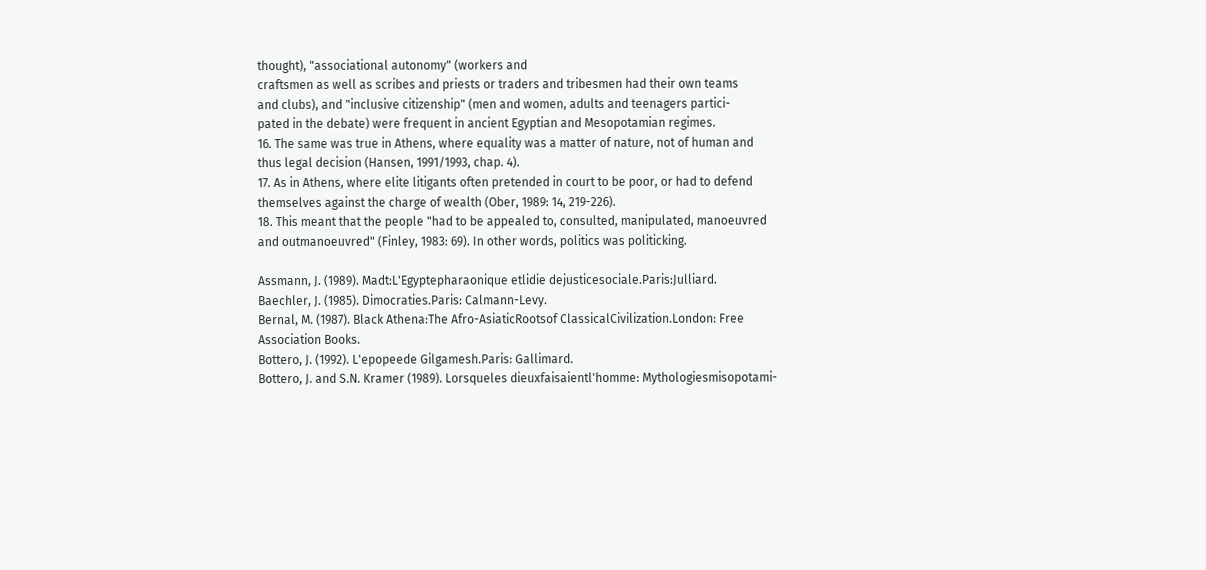thought), "associational autonomy" (workers and
craftsmen as well as scribes and priests or traders and tribesmen had their own teams
and clubs), and "inclusive citizenship" (men and women, adults and teenagers partici-
pated in the debate) were frequent in ancient Egyptian and Mesopotamian regimes.
16. The same was true in Athens, where equality was a matter of nature, not of human and
thus legal decision (Hansen, 1991/1993, chap. 4).
17. As in Athens, where elite litigants often pretended in court to be poor, or had to defend
themselves against the charge of wealth (Ober, 1989: 14, 219-226).
18. This meant that the people "had to be appealed to, consulted, manipulated, manoeuvred
and outmanoeuvred" (Finley, 1983: 69). In other words, politics was politicking.

Assmann, J. (1989). Madt:L'Egyptepharaonique etlidie dejusticesociale.Paris:Julliard.
Baechler, J. (1985). Dimocraties.Paris: Calmann-Levy.
Bernal, M. (1987). Black Athena:The Afro-AsiaticRootsof ClassicalCivilization.London: Free
Association Books.
Bottero, J. (1992). L'epopeede Gilgamesh.Paris: Gallimard.
Bottero, J. and S.N. Kramer (1989). Lorsqueles dieuxfaisaientl'homme: Mythologiesmisopotami-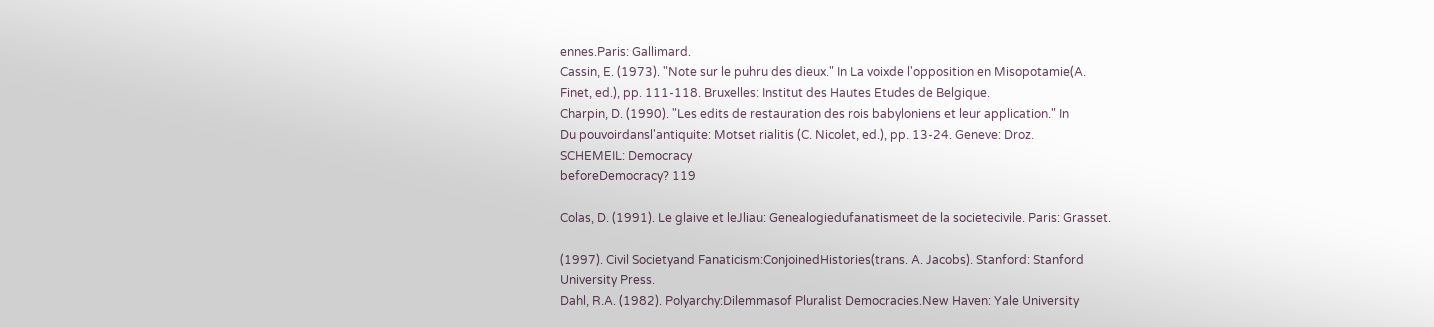ennes.Paris: Gallimard.
Cassin, E. (1973). "Note sur le puhru des dieux." In La voixde l'opposition en Misopotamie(A.
Finet, ed.), pp. 111-118. Bruxelles: Institut des Hautes Etudes de Belgique.
Charpin, D. (1990). "Les edits de restauration des rois babyloniens et leur application." In
Du pouvoirdansl'antiquite: Motset rialitis (C. Nicolet, ed.), pp. 13-24. Geneve: Droz.
SCHEMEIL: Democracy
beforeDemocracy? 119

Colas, D. (1991). Le glaive et leJliau: Genealogiedufanatismeet de la societecivile. Paris: Grasset.

(1997). Civil Societyand Fanaticism:ConjoinedHistories(trans. A. Jacobs). Stanford: Stanford
University Press.
Dahl, R.A. (1982). Polyarchy:Dilemmasof Pluralist Democracies.New Haven: Yale University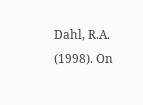Dahl, R.A. (1998). On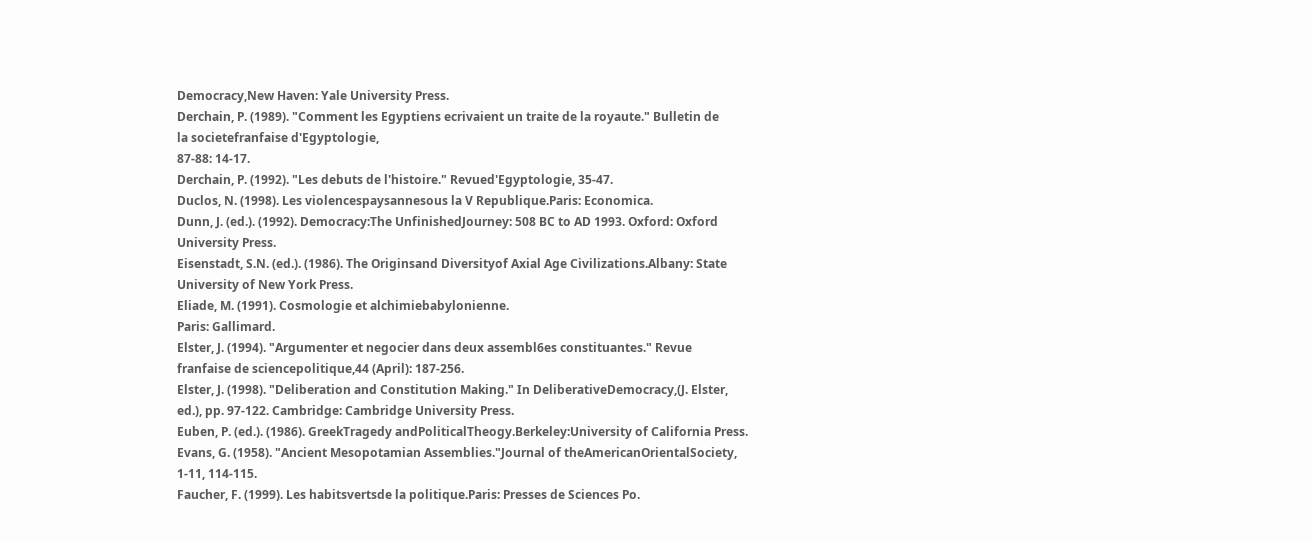Democracy,New Haven: Yale University Press.
Derchain, P. (1989). "Comment les Egyptiens ecrivaient un traite de la royaute." Bulletin de
la societefranfaise d'Egyptologie,
87-88: 14-17.
Derchain, P. (1992). "Les debuts de l'histoire." Revued'Egyptologie, 35-47.
Duclos, N. (1998). Les violencespaysannesous la V Republique.Paris: Economica.
Dunn, J. (ed.). (1992). Democracy:The UnfinishedJourney: 508 BC to AD 1993. Oxford: Oxford
University Press.
Eisenstadt, S.N. (ed.). (1986). The Originsand Diversityof Axial Age Civilizations.Albany: State
University of New York Press.
Eliade, M. (1991). Cosmologie et alchimiebabylonienne.
Paris: Gallimard.
Elster, J. (1994). "Argumenter et negocier dans deux assembl6es constituantes." Revue
franfaise de sciencepolitique,44 (April): 187-256.
Elster, J. (1998). "Deliberation and Constitution Making." In DeliberativeDemocracy,(J. Elster,
ed.), pp. 97-122. Cambridge: Cambridge University Press.
Euben, P. (ed.). (1986). GreekTragedy andPoliticalTheogy.Berkeley:University of California Press.
Evans, G. (1958). "Ancient Mesopotamian Assemblies."Journal of theAmericanOrientalSociety,
1-11, 114-115.
Faucher, F. (1999). Les habitsvertsde la politique.Paris: Presses de Sciences Po.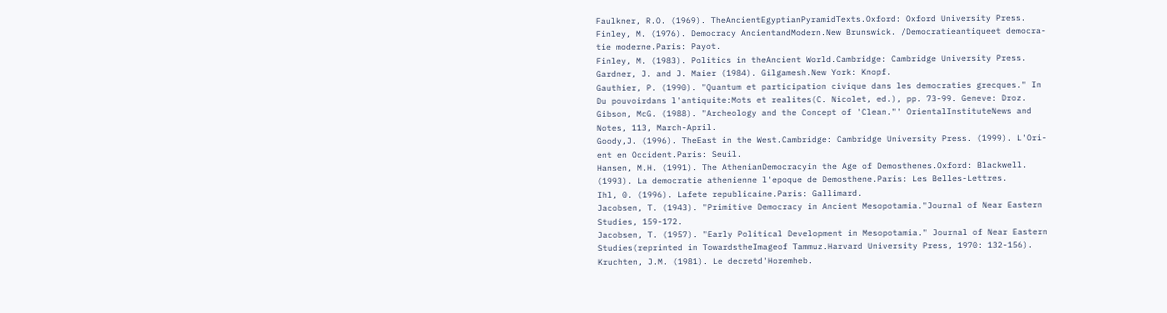Faulkner, R.O. (1969). TheAncientEgyptianPyramidTexts.Oxford: Oxford University Press.
Finley, M. (1976). Democracy AncientandModern.New Brunswick. /Democratieantiqueet democra-
tie moderne.Paris: Payot.
Finley, M. (1983). Politics in theAncient World.Cambridge: Cambridge University Press.
Gardner, J. and J. Maier (1984). Gilgamesh.New York: Knopf.
Gauthier, P. (1990). "Quantum et participation civique dans les democraties grecques." In
Du pouvoirdans l'antiquite:Mots et realites(C. Nicolet, ed.), pp. 73-99. Geneve: Droz.
Gibson, McG. (1988). "Archeology and the Concept of 'Clean."' OrientalInstituteNews and
Notes, 113, March-April.
Goody,J. (1996). TheEast in the West.Cambridge: Cambridge University Press. (1999). L'Ori-
ent en Occident.Paris: Seuil.
Hansen, M.H. (1991). The AthenianDemocracyin the Age of Demosthenes.Oxford: Blackwell.
(1993). La democratie athenienne l'epoque de Demosthene.Paris: Les Belles-Lettres.
Ihl, 0. (1996). Lafete republicaine.Paris: Gallimard.
Jacobsen, T. (1943). "Primitive Democracy in Ancient Mesopotamia."Journal of Near Eastern
Studies, 159-172.
Jacobsen, T. (1957). "Early Political Development in Mesopotamia." Journal of Near Eastern
Studies(reprinted in TowardstheImageof Tammuz.Harvard University Press, 1970: 132-156).
Kruchten, J.M. (1981). Le decretd'Horemheb.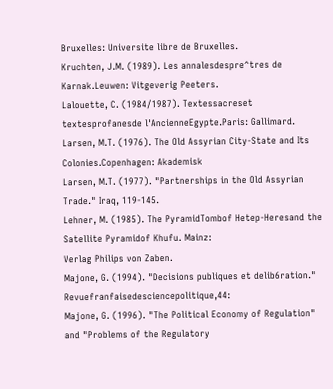Bruxelles: Universite libre de Bruxelles.
Kruchten, J.M. (1989). Les annalesdespre^tres de Karnak.Leuwen: Vitgeverig Peeters.
Lalouette, C. (1984/1987). Textessacreset textesprofanesde l'AncienneEgypte.Paris: Gallimard.
Larsen, M.T. (1976). The Old Assyrian City-State and Its Colonies.Copenhagen: Akademisk
Larsen, M.T. (1977). "Partnerships in the Old Assyrian Trade." Iraq, 119-145.
Lehner, M. (1985). The PyramidTombof Hetep-Heresand the Satellite Pyramidof Khufu. Mainz:
Verlag Philips von Zaben.
Majone, G. (1994). "Decisions publiques et delib6ration." Revuefranfaisedesciencepolitique,44:
Majone, G. (1996). "The Political Economy of Regulation" and "Problems of the Regulatory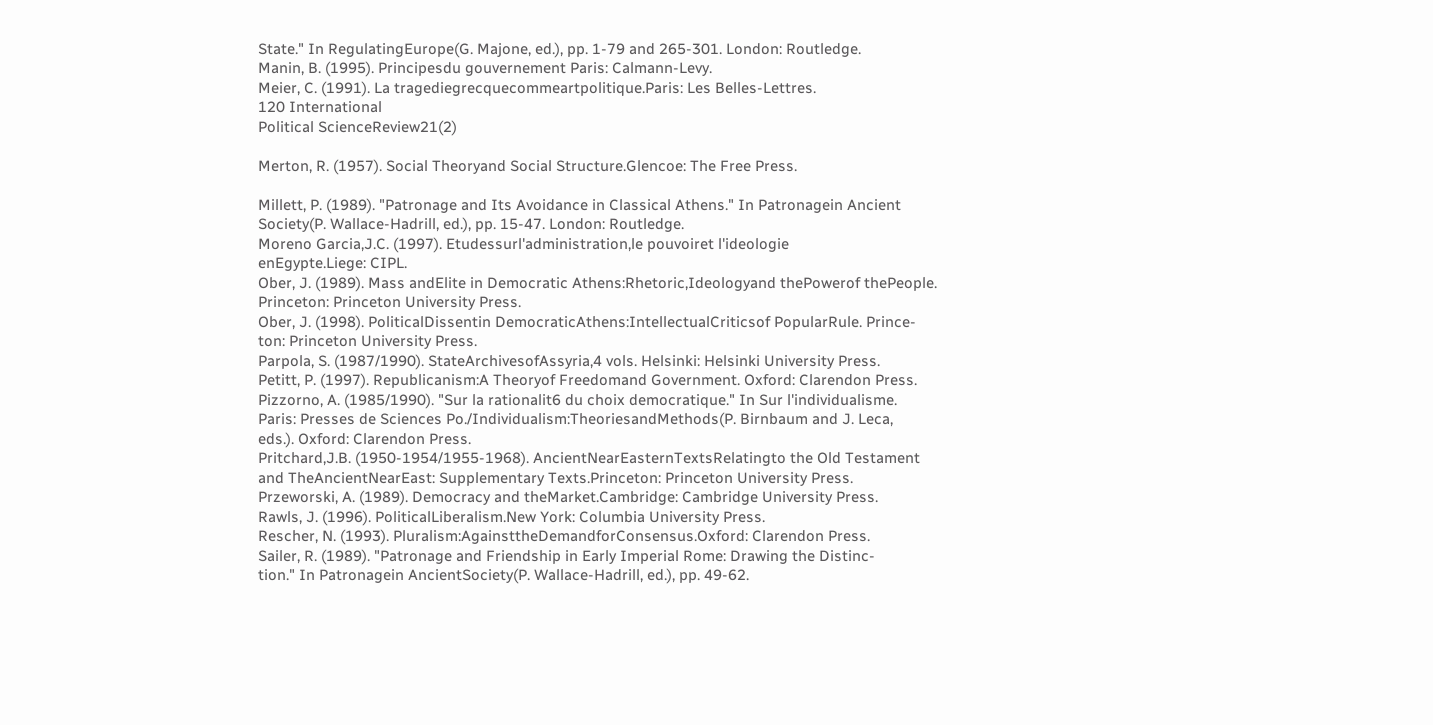State." In RegulatingEurope(G. Majone, ed.), pp. 1-79 and 265-301. London: Routledge.
Manin, B. (1995). Principesdu gouvernement Paris: Calmann-Levy.
Meier, C. (1991). La tragediegrecquecommeartpolitique.Paris: Les Belles-Lettres.
120 International
Political ScienceReview21(2)

Merton, R. (1957). Social Theoryand Social Structure.Glencoe: The Free Press.

Millett, P. (1989). "Patronage and Its Avoidance in Classical Athens." In Patronagein Ancient
Society(P. Wallace-Hadrill, ed.), pp. 15-47. London: Routledge.
Moreno Garcia,J.C. (1997). Etudessurl'administration,le pouvoiret l'ideologie
enEgypte.Liege: CIPL.
Ober, J. (1989). Mass andElite in Democratic Athens:Rhetoric,Ideologyand thePowerof thePeople.
Princeton: Princeton University Press.
Ober, J. (1998). PoliticalDissentin DemocraticAthens:IntellectualCriticsof PopularRule. Prince-
ton: Princeton University Press.
Parpola, S. (1987/1990). StateArchivesofAssyria,4 vols. Helsinki: Helsinki University Press.
Petitt, P. (1997). Republicanism:A Theoryof Freedomand Government. Oxford: Clarendon Press.
Pizzorno, A. (1985/1990). "Sur la rationalit6 du choix democratique." In Sur l'individualisme.
Paris: Presses de Sciences Po./Individualism:TheoriesandMethods(P. Birnbaum and J. Leca,
eds.). Oxford: Clarendon Press.
Pritchard,J.B. (1950-1954/1955-1968). AncientNearEasternTextsRelatingto the Old Testament
and TheAncientNearEast: Supplementary Texts.Princeton: Princeton University Press.
Przeworski, A. (1989). Democracy and theMarket.Cambridge: Cambridge University Press.
Rawls, J. (1996). PoliticalLiberalism.New York: Columbia University Press.
Rescher, N. (1993). Pluralism:AgainsttheDemandforConsensus.Oxford: Clarendon Press.
Sailer, R. (1989). "Patronage and Friendship in Early Imperial Rome: Drawing the Distinc-
tion." In Patronagein AncientSociety(P. Wallace-Hadrill, ed.), pp. 49-62.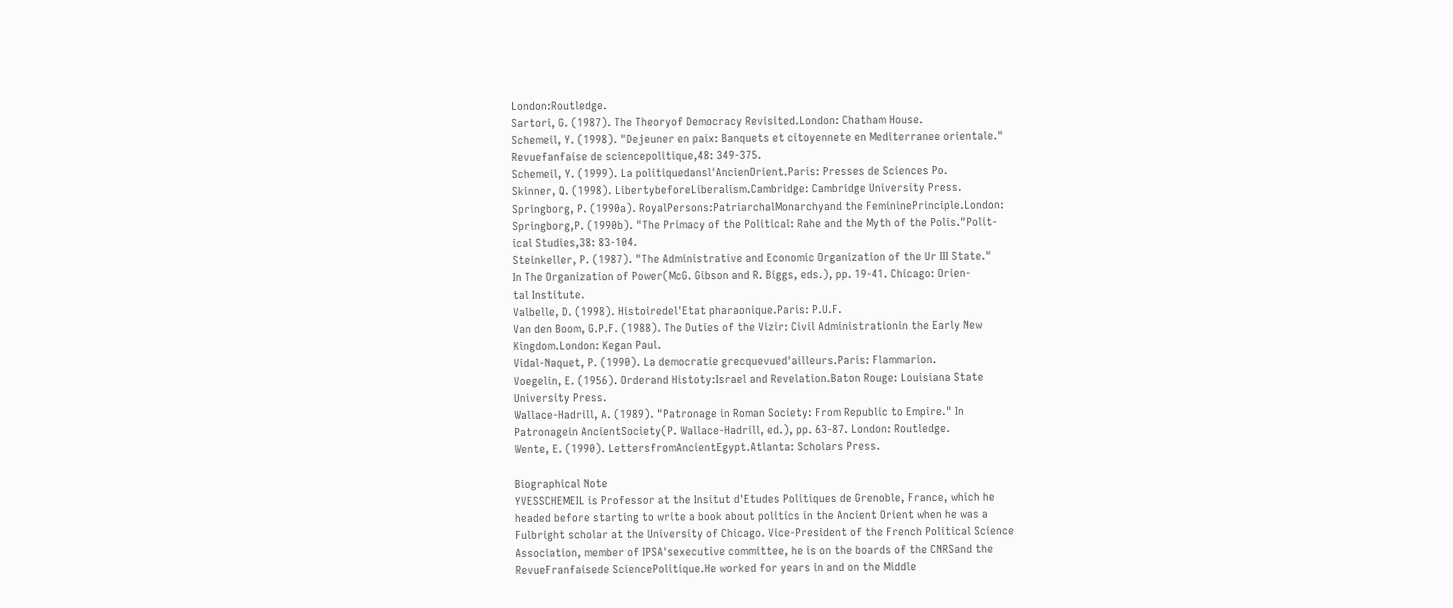London:Routledge.
Sartori, G. (1987). The Theoryof Democracy Revisited.London: Chatham House.
Schemeil, Y. (1998). "Dejeuner en paix: Banquets et citoyennete en Mediterranee orientale."
Revuefanfaise de sciencepolitique,48: 349-375.
Schemeil, Y. (1999). La politiquedansl'AncienOrient.Paris: Presses de Sciences Po.
Skinner, Q. (1998). LibertybeforeLiberalism.Cambridge: Cambridge University Press.
Springborg, P. (1990a). RoyalPersons:PatriarchalMonarchyand the FemininePrinciple.London:
Springborg,P. (1990b). "The Primacy of the Political: Rahe and the Myth of the Polis."Polit-
ical Studies,38: 83-104.
Steinkeller, P. (1987). "The Administrative and Economic Organization of the Ur III State."
In The Organization of Power(McG. Gibson and R. Biggs, eds.), pp. 19-41. Chicago: Orien-
tal Institute.
Valbelle, D. (1998). Histoiredel'Etat pharaonique.Paris: P.U.F.
Van den Boom, G.P.F. (1988). The Duties of the Vizir: Civil Administrationin the Early New
Kingdom.London: Kegan Paul.
Vidal-Naquet, P. (1990). La democratie grecquevued'ailleurs.Paris: Flammarion.
Voegelin, E. (1956). Orderand Histoty:Israel and Revelation.Baton Rouge: Louisiana State
University Press.
Wallace-Hadrill, A. (1989). "Patronage in Roman Society: From Republic to Empire." In
Patronagein AncientSociety(P. Wallace-Hadrill, ed.), pp. 63-87. London: Routledge.
Wente, E. (1990). LettersfromAncientEgypt.Atlanta: Scholars Press.

Biographical Note
YVESSCHEMEIL is Professor at the Insitut d'Etudes Politiques de Grenoble, France, which he
headed before starting to write a book about politics in the Ancient Orient when he was a
Fulbright scholar at the University of Chicago. Vice-President of the French Political Science
Association, member of IPSA'sexecutive committee, he is on the boards of the CNRSand the
RevueFranfaisede SciencePolitique.He worked for years in and on the Middle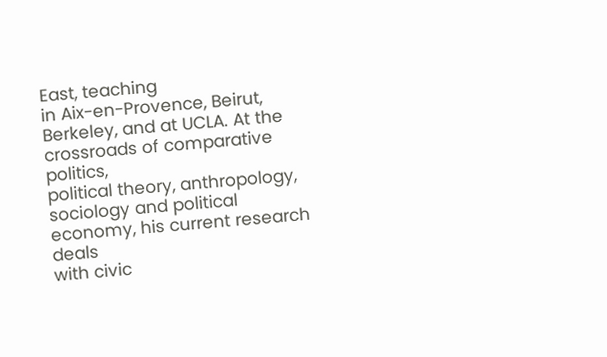East, teaching
in Aix-en-Provence, Beirut, Berkeley, and at UCLA. At the crossroads of comparative politics,
political theory, anthropology, sociology and political economy, his current research deals
with civic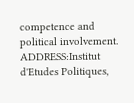competence and political involvement. ADDRESS:Institut d'Etudes Politiques,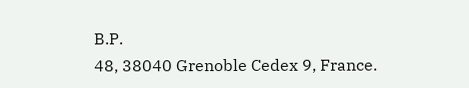B.P.
48, 38040 Grenoble Cedex 9, France.